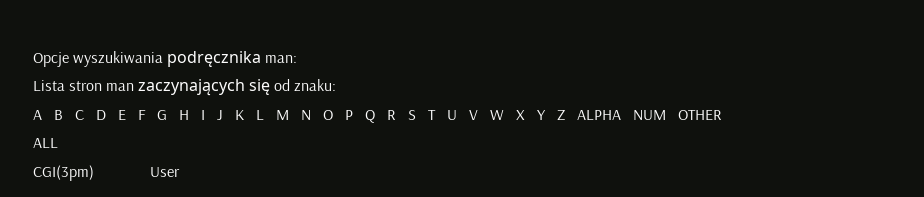Opcje wyszukiwania podręcznika man:
Lista stron man zaczynających się od znaku:
A   B   C   D   E   F   G   H   I   J   K   L   M   N   O   P   Q   R   S   T   U   V   W   X   Y   Z   ALPHA   NUM   OTHER   ALL
CGI(3pm)              User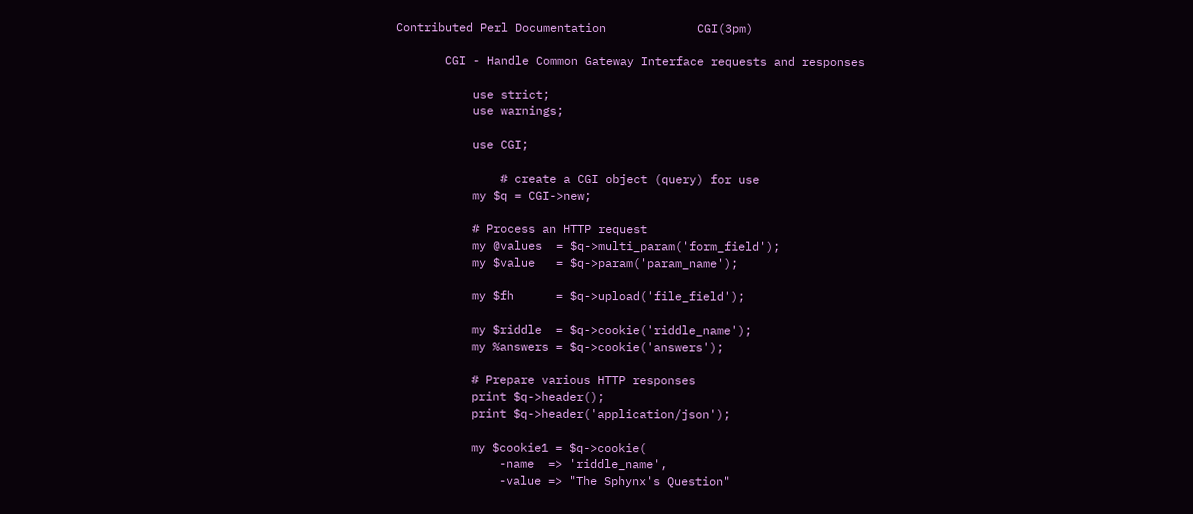Contributed Perl Documentation             CGI(3pm)

       CGI - Handle Common Gateway Interface requests and responses

           use strict;
           use warnings;

           use CGI;

               # create a CGI object (query) for use
           my $q = CGI->new;

           # Process an HTTP request
           my @values  = $q->multi_param('form_field');
           my $value   = $q->param('param_name');

           my $fh      = $q->upload('file_field');

           my $riddle  = $q->cookie('riddle_name');
           my %answers = $q->cookie('answers');

           # Prepare various HTTP responses
           print $q->header();
           print $q->header('application/json');

           my $cookie1 = $q->cookie(
               -name  => 'riddle_name',
               -value => "The Sphynx's Question"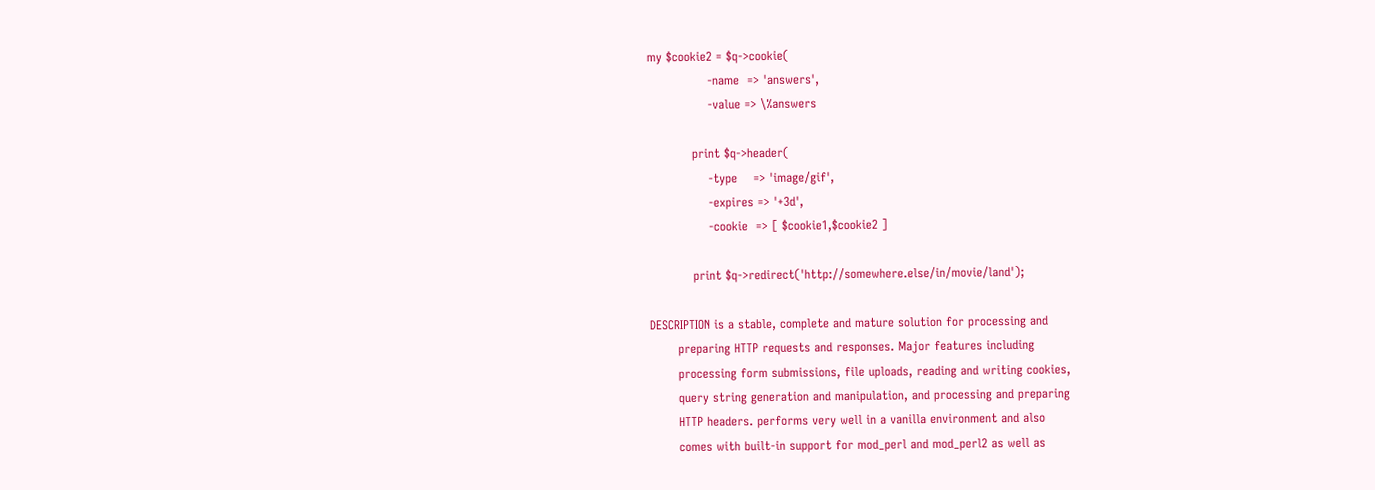my $cookie2 = $q->cookie(
               -name  => 'answers',
               -value => \%answers

           print $q->header(
               -type    => 'image/gif',
               -expires => '+3d',
               -cookie  => [ $cookie1,$cookie2 ]

           print $q->redirect('http://somewhere.else/in/movie/land');

DESCRIPTION is a stable, complete and mature solution for processing and
       preparing HTTP requests and responses. Major features including
       processing form submissions, file uploads, reading and writing cookies,
       query string generation and manipulation, and processing and preparing
       HTTP headers. performs very well in a vanilla environment and also
       comes with built-in support for mod_perl and mod_perl2 as well as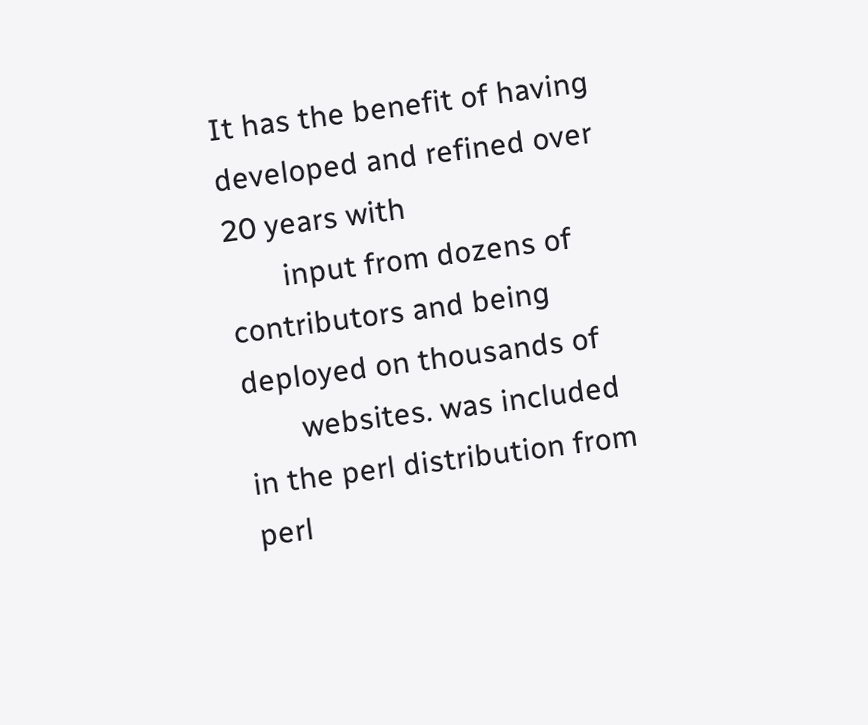It has the benefit of having developed and refined over 20 years with
       input from dozens of contributors and being deployed on thousands of
       websites. was included in the perl distribution from perl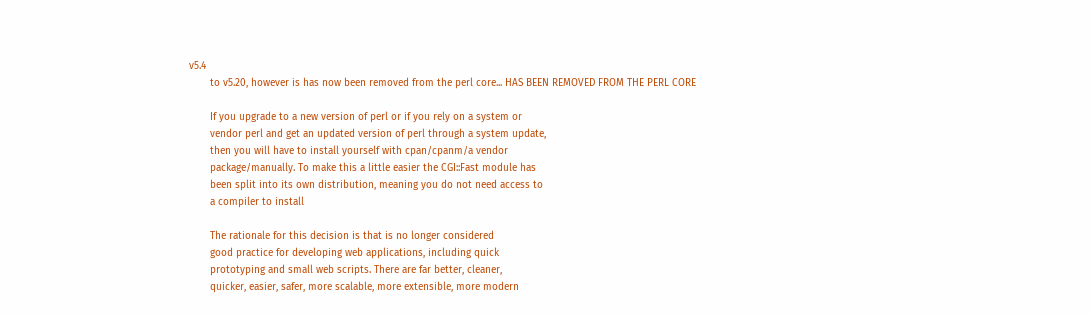v5.4
       to v5.20, however is has now been removed from the perl core... HAS BEEN REMOVED FROM THE PERL CORE

       If you upgrade to a new version of perl or if you rely on a system or
       vendor perl and get an updated version of perl through a system update,
       then you will have to install yourself with cpan/cpanm/a vendor
       package/manually. To make this a little easier the CGI::Fast module has
       been split into its own distribution, meaning you do not need access to
       a compiler to install

       The rationale for this decision is that is no longer considered
       good practice for developing web applications, including quick
       prototyping and small web scripts. There are far better, cleaner,
       quicker, easier, safer, more scalable, more extensible, more modern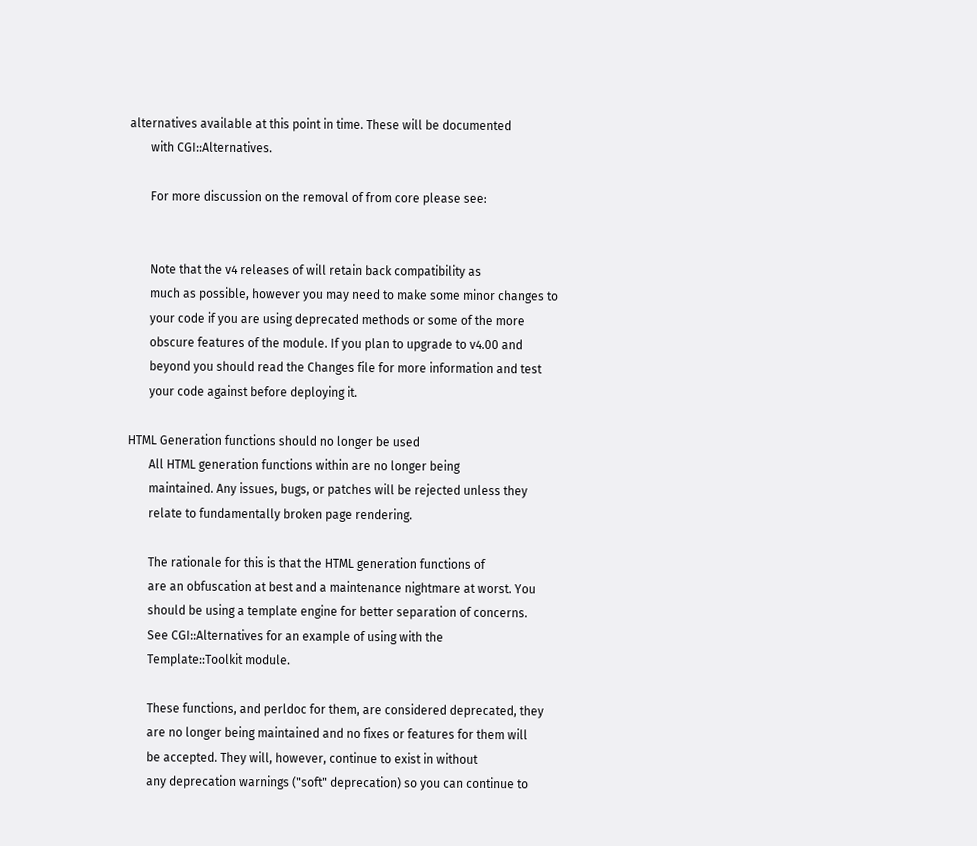alternatives available at this point in time. These will be documented
       with CGI::Alternatives.

       For more discussion on the removal of from core please see:


       Note that the v4 releases of will retain back compatibility as
       much as possible, however you may need to make some minor changes to
       your code if you are using deprecated methods or some of the more
       obscure features of the module. If you plan to upgrade to v4.00 and
       beyond you should read the Changes file for more information and test
       your code against before deploying it.

HTML Generation functions should no longer be used
       All HTML generation functions within are no longer being
       maintained. Any issues, bugs, or patches will be rejected unless they
       relate to fundamentally broken page rendering.

       The rationale for this is that the HTML generation functions of
       are an obfuscation at best and a maintenance nightmare at worst. You
       should be using a template engine for better separation of concerns.
       See CGI::Alternatives for an example of using with the
       Template::Toolkit module.

       These functions, and perldoc for them, are considered deprecated, they
       are no longer being maintained and no fixes or features for them will
       be accepted. They will, however, continue to exist in without
       any deprecation warnings ("soft" deprecation) so you can continue to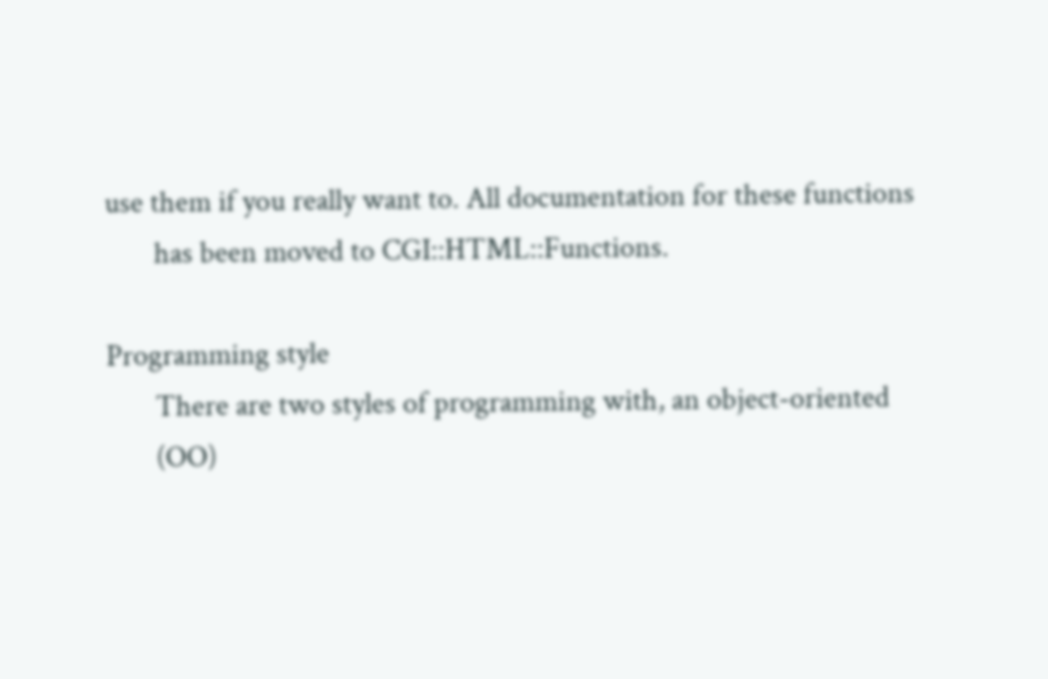use them if you really want to. All documentation for these functions
       has been moved to CGI::HTML::Functions.

Programming style
       There are two styles of programming with, an object-oriented
       (OO)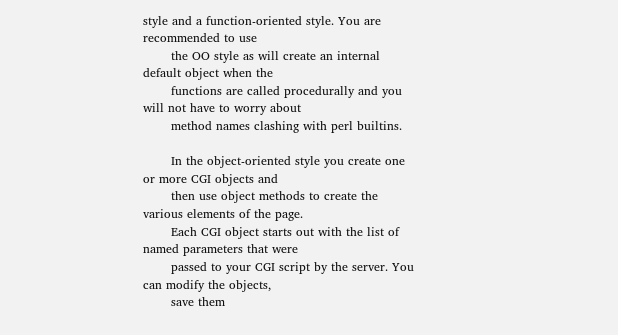style and a function-oriented style. You are recommended to use
       the OO style as will create an internal default object when the
       functions are called procedurally and you will not have to worry about
       method names clashing with perl builtins.

       In the object-oriented style you create one or more CGI objects and
       then use object methods to create the various elements of the page.
       Each CGI object starts out with the list of named parameters that were
       passed to your CGI script by the server. You can modify the objects,
       save them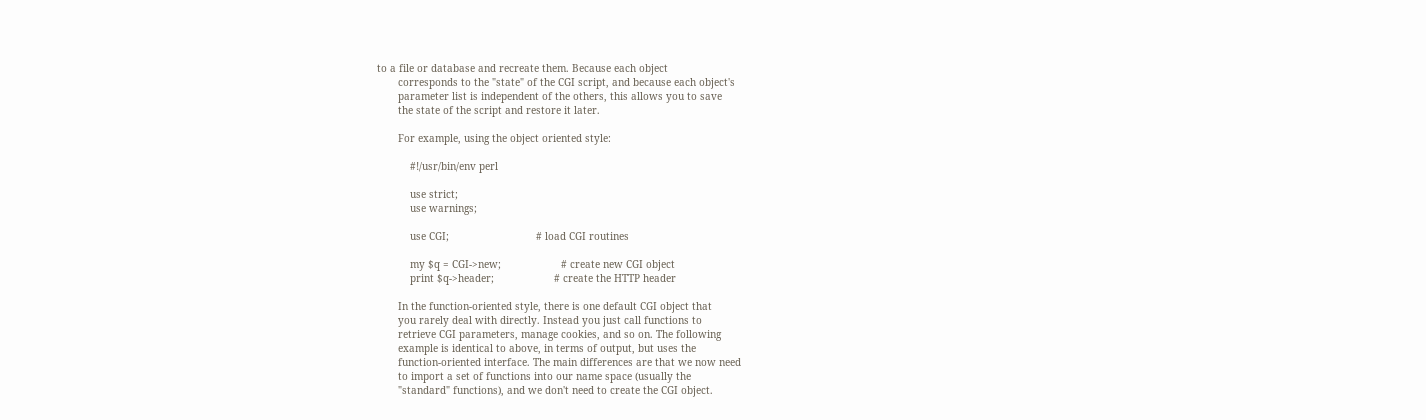to a file or database and recreate them. Because each object
       corresponds to the "state" of the CGI script, and because each object's
       parameter list is independent of the others, this allows you to save
       the state of the script and restore it later.

       For example, using the object oriented style:

           #!/usr/bin/env perl

           use strict;
           use warnings;

           use CGI;                             # load CGI routines

           my $q = CGI->new;                    # create new CGI object
           print $q->header;                    # create the HTTP header

       In the function-oriented style, there is one default CGI object that
       you rarely deal with directly. Instead you just call functions to
       retrieve CGI parameters, manage cookies, and so on. The following
       example is identical to above, in terms of output, but uses the
       function-oriented interface. The main differences are that we now need
       to import a set of functions into our name space (usually the
       "standard" functions), and we don't need to create the CGI object.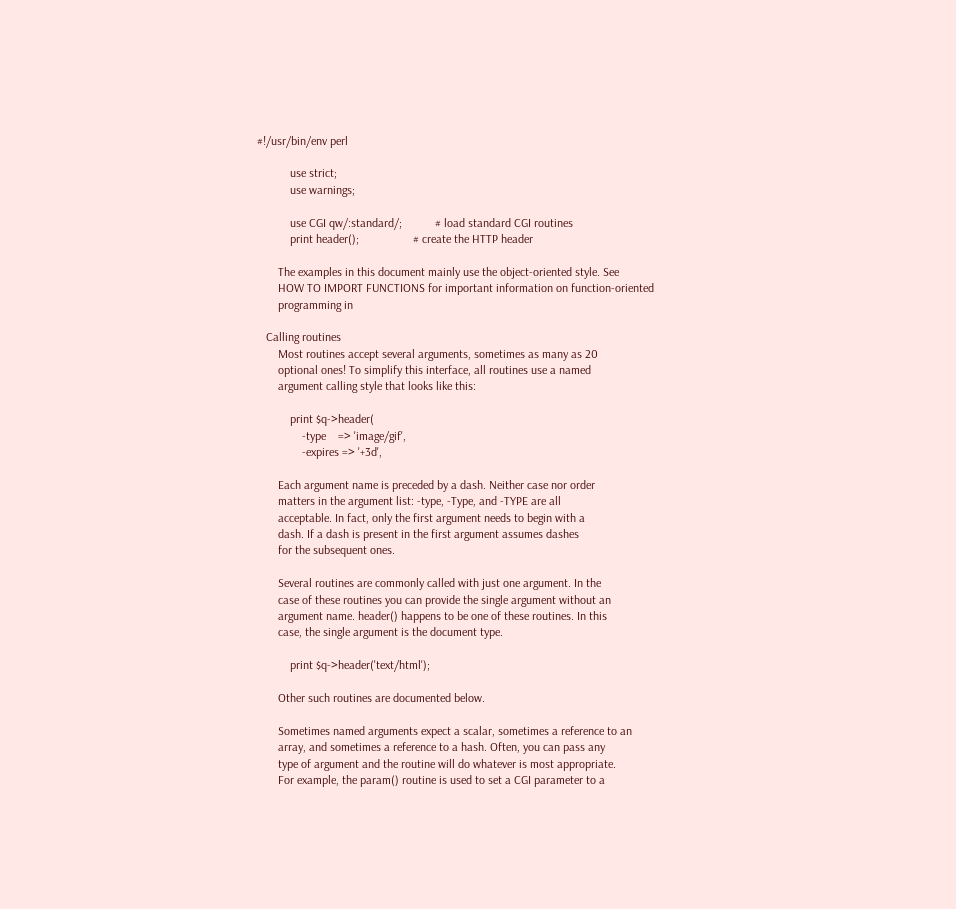#!/usr/bin/env perl

           use strict;
           use warnings;

           use CGI qw/:standard/;           # load standard CGI routines
           print header();                  # create the HTTP header

       The examples in this document mainly use the object-oriented style. See
       HOW TO IMPORT FUNCTIONS for important information on function-oriented
       programming in

   Calling routines
       Most routines accept several arguments, sometimes as many as 20
       optional ones! To simplify this interface, all routines use a named
       argument calling style that looks like this:

           print $q->header(
               -type    => 'image/gif',
               -expires => '+3d',

       Each argument name is preceded by a dash. Neither case nor order
       matters in the argument list: -type, -Type, and -TYPE are all
       acceptable. In fact, only the first argument needs to begin with a
       dash. If a dash is present in the first argument assumes dashes
       for the subsequent ones.

       Several routines are commonly called with just one argument. In the
       case of these routines you can provide the single argument without an
       argument name. header() happens to be one of these routines. In this
       case, the single argument is the document type.

           print $q->header('text/html');

       Other such routines are documented below.

       Sometimes named arguments expect a scalar, sometimes a reference to an
       array, and sometimes a reference to a hash. Often, you can pass any
       type of argument and the routine will do whatever is most appropriate.
       For example, the param() routine is used to set a CGI parameter to a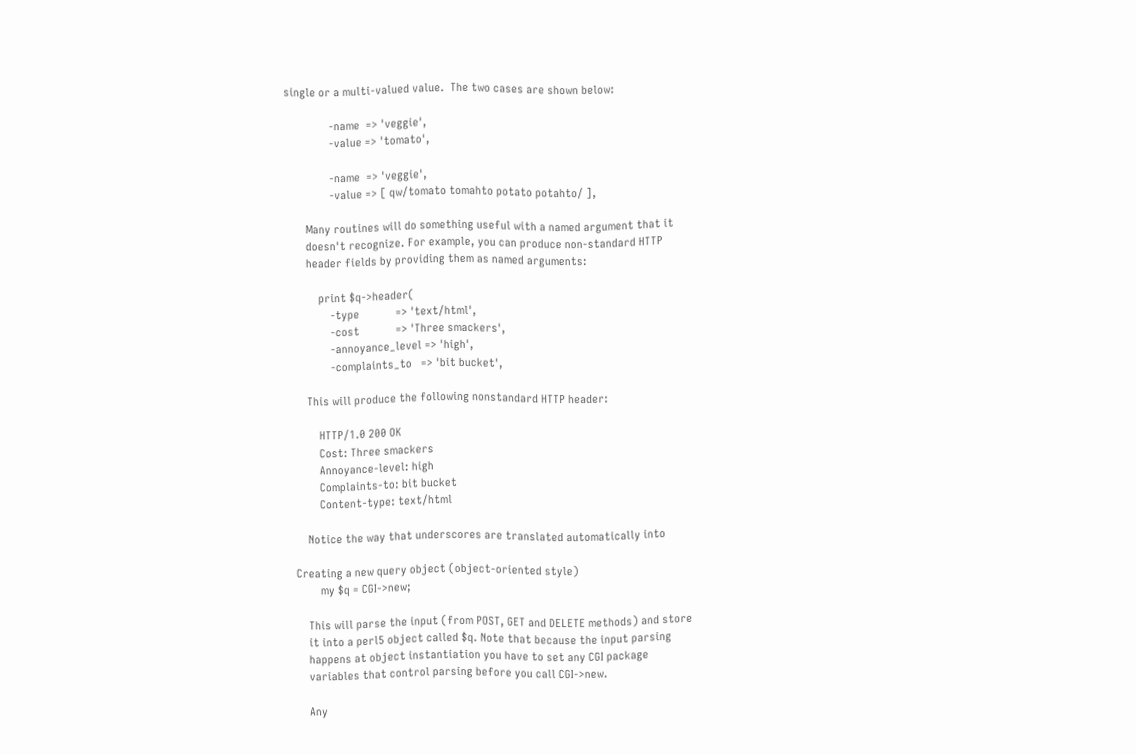single or a multi-valued value.  The two cases are shown below:

               -name  => 'veggie',
               -value => 'tomato',

               -name  => 'veggie',
               -value => [ qw/tomato tomahto potato potahto/ ],

       Many routines will do something useful with a named argument that it
       doesn't recognize. For example, you can produce non-standard HTTP
       header fields by providing them as named arguments:

           print $q->header(
               -type            => 'text/html',
               -cost            => 'Three smackers',
               -annoyance_level => 'high',
               -complaints_to   => 'bit bucket',

       This will produce the following nonstandard HTTP header:

           HTTP/1.0 200 OK
           Cost: Three smackers
           Annoyance-level: high
           Complaints-to: bit bucket
           Content-type: text/html

       Notice the way that underscores are translated automatically into

   Creating a new query object (object-oriented style)
           my $q = CGI->new;

       This will parse the input (from POST, GET and DELETE methods) and store
       it into a perl5 object called $q. Note that because the input parsing
       happens at object instantiation you have to set any CGI package
       variables that control parsing before you call CGI->new.

       Any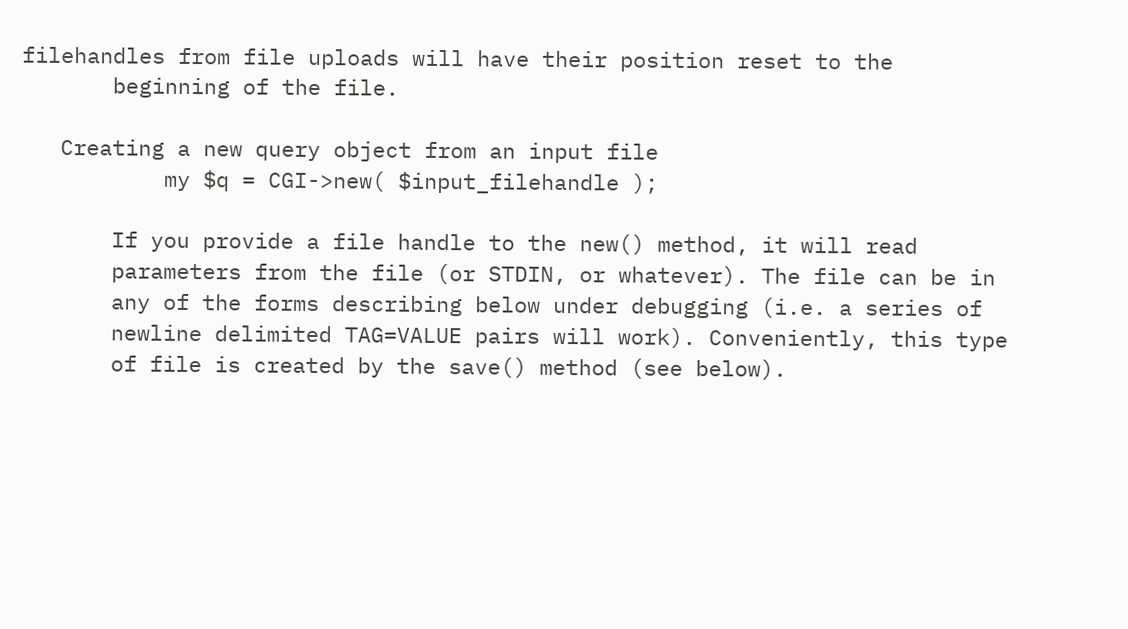filehandles from file uploads will have their position reset to the
       beginning of the file.

   Creating a new query object from an input file
           my $q = CGI->new( $input_filehandle );

       If you provide a file handle to the new() method, it will read
       parameters from the file (or STDIN, or whatever). The file can be in
       any of the forms describing below under debugging (i.e. a series of
       newline delimited TAG=VALUE pairs will work). Conveniently, this type
       of file is created by the save() method (see below).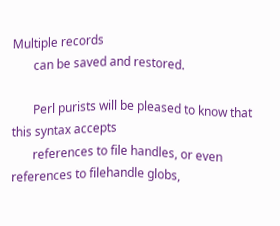Multiple records
       can be saved and restored.

       Perl purists will be pleased to know that this syntax accepts
       references to file handles, or even references to filehandle globs,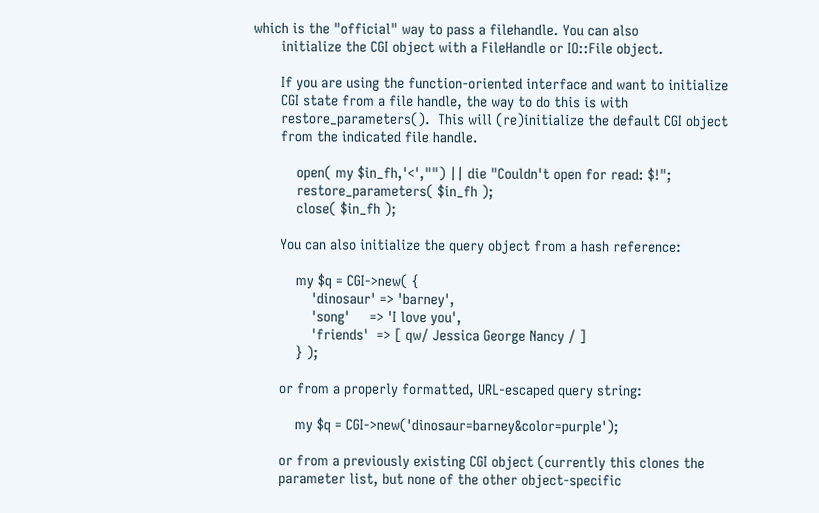which is the "official" way to pass a filehandle. You can also
       initialize the CGI object with a FileHandle or IO::File object.

       If you are using the function-oriented interface and want to initialize
       CGI state from a file handle, the way to do this is with
       restore_parameters().  This will (re)initialize the default CGI object
       from the indicated file handle.

           open( my $in_fh,'<',"") || die "Couldn't open for read: $!";
           restore_parameters( $in_fh );
           close( $in_fh );

       You can also initialize the query object from a hash reference:

           my $q = CGI->new( {
               'dinosaur' => 'barney',
               'song'     => 'I love you',
               'friends'  => [ qw/ Jessica George Nancy / ]
           } );

       or from a properly formatted, URL-escaped query string:

           my $q = CGI->new('dinosaur=barney&color=purple');

       or from a previously existing CGI object (currently this clones the
       parameter list, but none of the other object-specific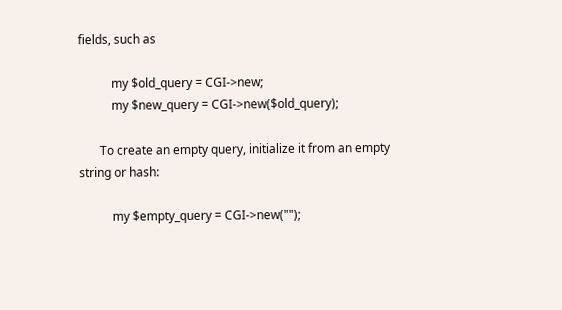fields, such as

           my $old_query = CGI->new;
           my $new_query = CGI->new($old_query);

       To create an empty query, initialize it from an empty string or hash:

           my $empty_query = CGI->new("");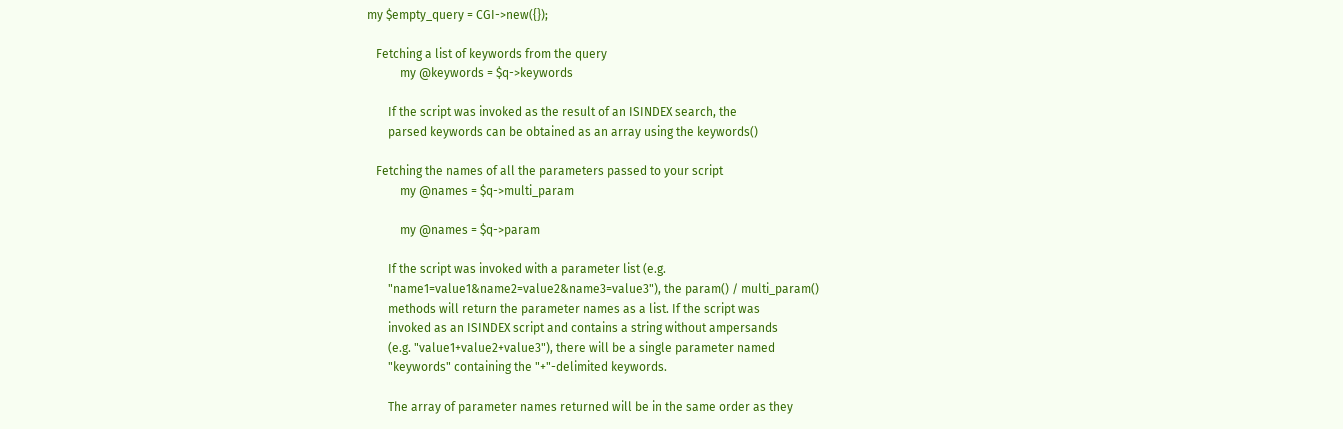my $empty_query = CGI->new({});

   Fetching a list of keywords from the query
           my @keywords = $q->keywords

       If the script was invoked as the result of an ISINDEX search, the
       parsed keywords can be obtained as an array using the keywords()

   Fetching the names of all the parameters passed to your script
           my @names = $q->multi_param

           my @names = $q->param

       If the script was invoked with a parameter list (e.g.
       "name1=value1&name2=value2&name3=value3"), the param() / multi_param()
       methods will return the parameter names as a list. If the script was
       invoked as an ISINDEX script and contains a string without ampersands
       (e.g. "value1+value2+value3"), there will be a single parameter named
       "keywords" containing the "+"-delimited keywords.

       The array of parameter names returned will be in the same order as they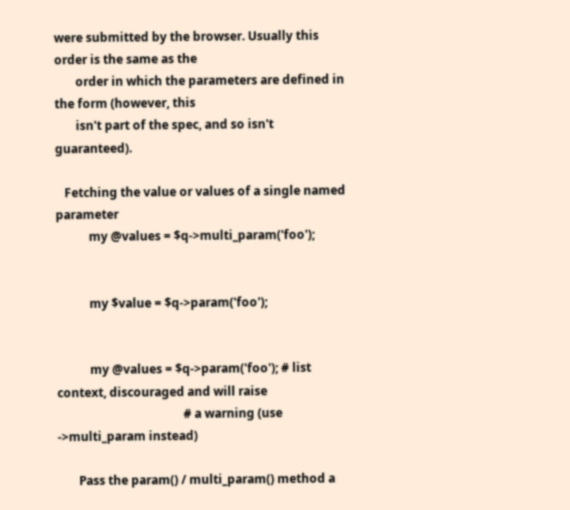were submitted by the browser. Usually this order is the same as the
       order in which the parameters are defined in the form (however, this
       isn't part of the spec, and so isn't guaranteed).

   Fetching the value or values of a single named parameter
           my @values = $q->multi_param('foo');


           my $value = $q->param('foo');


           my @values = $q->param('foo'); # list context, discouraged and will raise
                                          # a warning (use ->multi_param instead)

       Pass the param() / multi_param() method a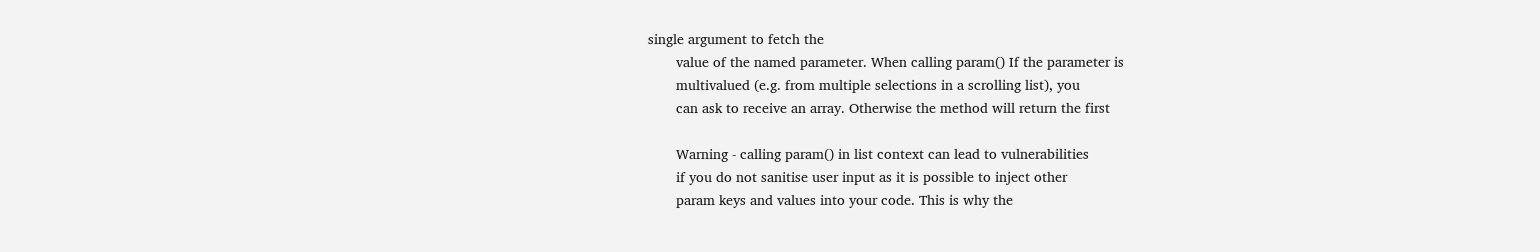single argument to fetch the
       value of the named parameter. When calling param() If the parameter is
       multivalued (e.g. from multiple selections in a scrolling list), you
       can ask to receive an array. Otherwise the method will return the first

       Warning - calling param() in list context can lead to vulnerabilities
       if you do not sanitise user input as it is possible to inject other
       param keys and values into your code. This is why the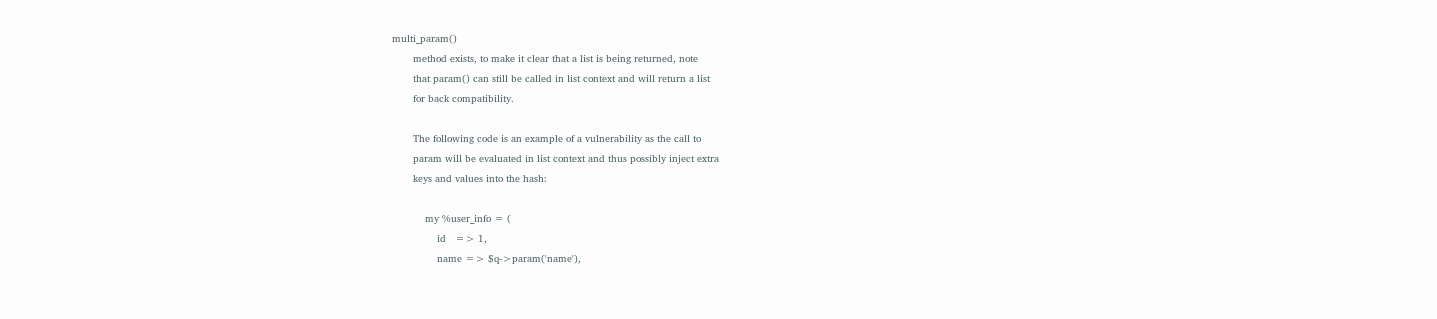multi_param()
       method exists, to make it clear that a list is being returned, note
       that param() can still be called in list context and will return a list
       for back compatibility.

       The following code is an example of a vulnerability as the call to
       param will be evaluated in list context and thus possibly inject extra
       keys and values into the hash:

           my %user_info = (
               id   => 1,
               name => $q->param('name'),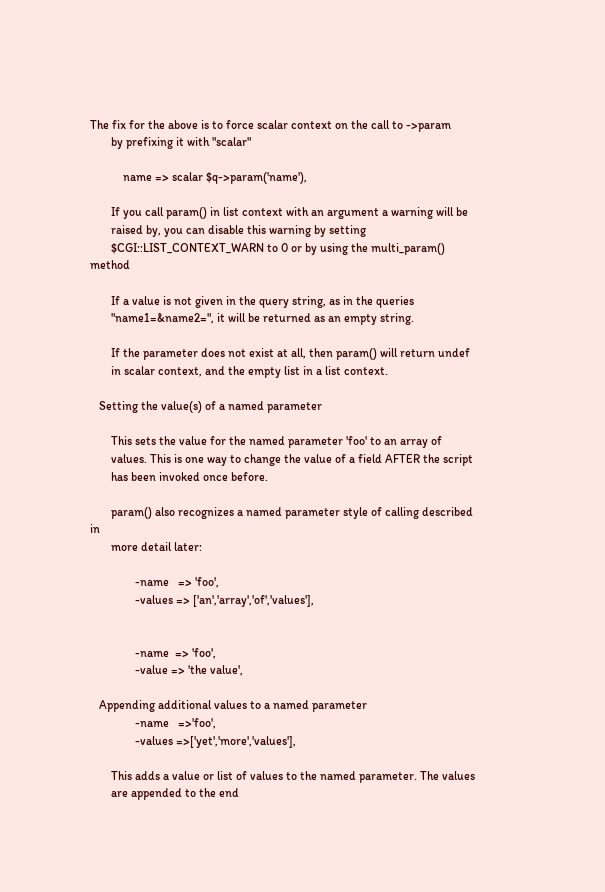The fix for the above is to force scalar context on the call to ->param
       by prefixing it with "scalar"

           name => scalar $q->param('name'),

       If you call param() in list context with an argument a warning will be
       raised by, you can disable this warning by setting
       $CGI::LIST_CONTEXT_WARN to 0 or by using the multi_param() method

       If a value is not given in the query string, as in the queries
       "name1=&name2=", it will be returned as an empty string.

       If the parameter does not exist at all, then param() will return undef
       in scalar context, and the empty list in a list context.

   Setting the value(s) of a named parameter

       This sets the value for the named parameter 'foo' to an array of
       values. This is one way to change the value of a field AFTER the script
       has been invoked once before.

       param() also recognizes a named parameter style of calling described in
       more detail later:

               -name   => 'foo',
               -values => ['an','array','of','values'],


               -name  => 'foo',
               -value => 'the value',

   Appending additional values to a named parameter
               -name   =>'foo',
               -values =>['yet','more','values'],

       This adds a value or list of values to the named parameter. The values
       are appended to the end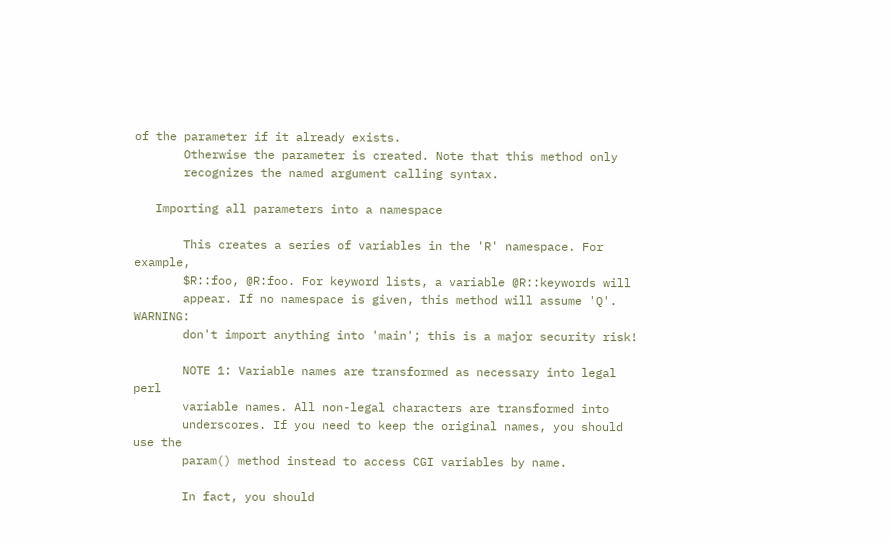of the parameter if it already exists.
       Otherwise the parameter is created. Note that this method only
       recognizes the named argument calling syntax.

   Importing all parameters into a namespace

       This creates a series of variables in the 'R' namespace. For example,
       $R::foo, @R:foo. For keyword lists, a variable @R::keywords will
       appear. If no namespace is given, this method will assume 'Q'. WARNING:
       don't import anything into 'main'; this is a major security risk!

       NOTE 1: Variable names are transformed as necessary into legal perl
       variable names. All non-legal characters are transformed into
       underscores. If you need to keep the original names, you should use the
       param() method instead to access CGI variables by name.

       In fact, you should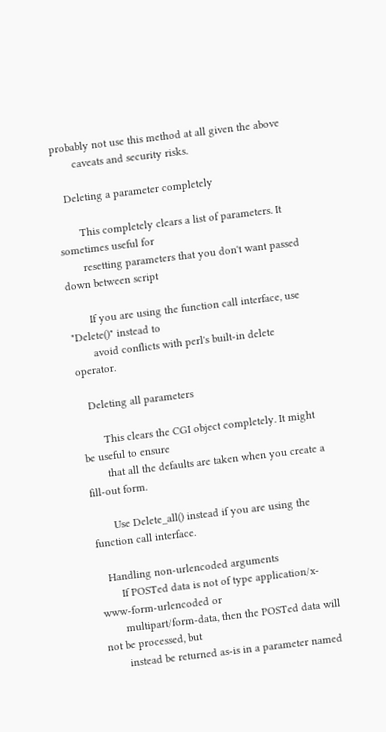probably not use this method at all given the above
       caveats and security risks.

   Deleting a parameter completely

       This completely clears a list of parameters. It sometimes useful for
       resetting parameters that you don't want passed down between script

       If you are using the function call interface, use "Delete()" instead to
       avoid conflicts with perl's built-in delete operator.

   Deleting all parameters

       This clears the CGI object completely. It might be useful to ensure
       that all the defaults are taken when you create a fill-out form.

       Use Delete_all() instead if you are using the function call interface.

   Handling non-urlencoded arguments
       If POSTed data is not of type application/x-www-form-urlencoded or
       multipart/form-data, then the POSTed data will not be processed, but
       instead be returned as-is in a parameter named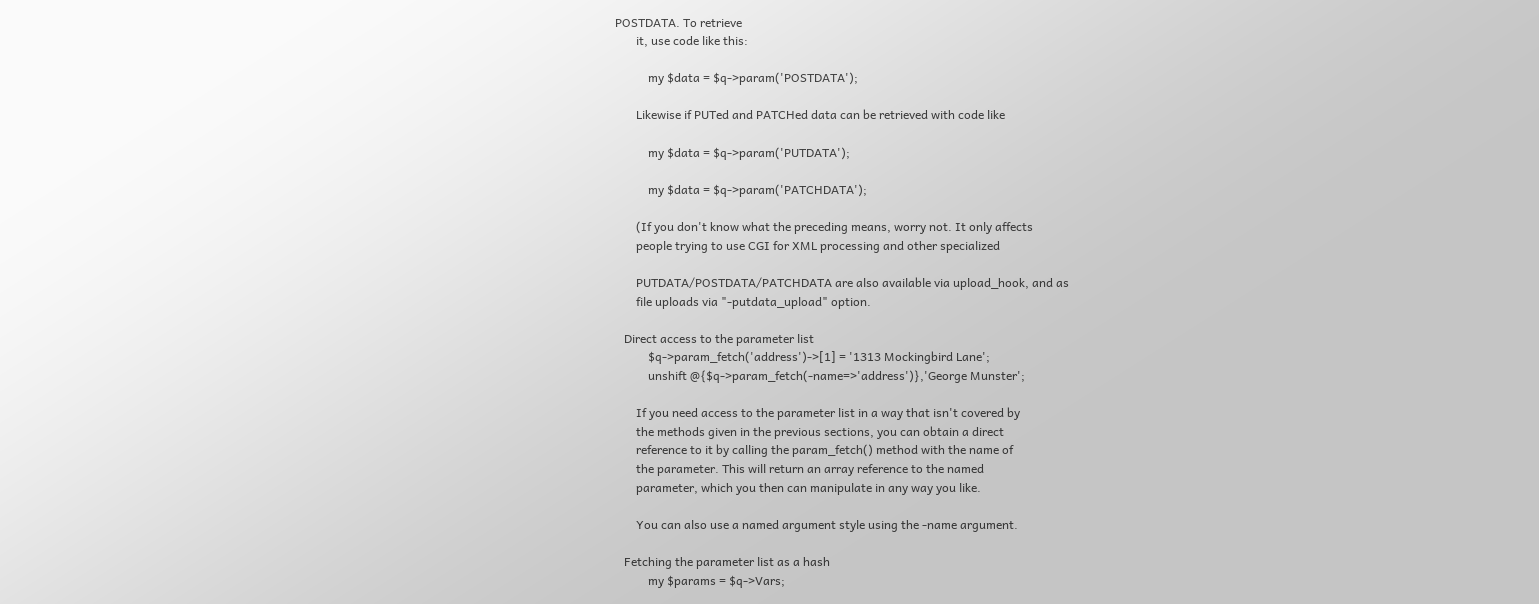POSTDATA. To retrieve
       it, use code like this:

           my $data = $q->param('POSTDATA');

       Likewise if PUTed and PATCHed data can be retrieved with code like

           my $data = $q->param('PUTDATA');

           my $data = $q->param('PATCHDATA');

       (If you don't know what the preceding means, worry not. It only affects
       people trying to use CGI for XML processing and other specialized

       PUTDATA/POSTDATA/PATCHDATA are also available via upload_hook, and as
       file uploads via "-putdata_upload" option.

   Direct access to the parameter list
           $q->param_fetch('address')->[1] = '1313 Mockingbird Lane';
           unshift @{$q->param_fetch(-name=>'address')},'George Munster';

       If you need access to the parameter list in a way that isn't covered by
       the methods given in the previous sections, you can obtain a direct
       reference to it by calling the param_fetch() method with the name of
       the parameter. This will return an array reference to the named
       parameter, which you then can manipulate in any way you like.

       You can also use a named argument style using the -name argument.

   Fetching the parameter list as a hash
           my $params = $q->Vars;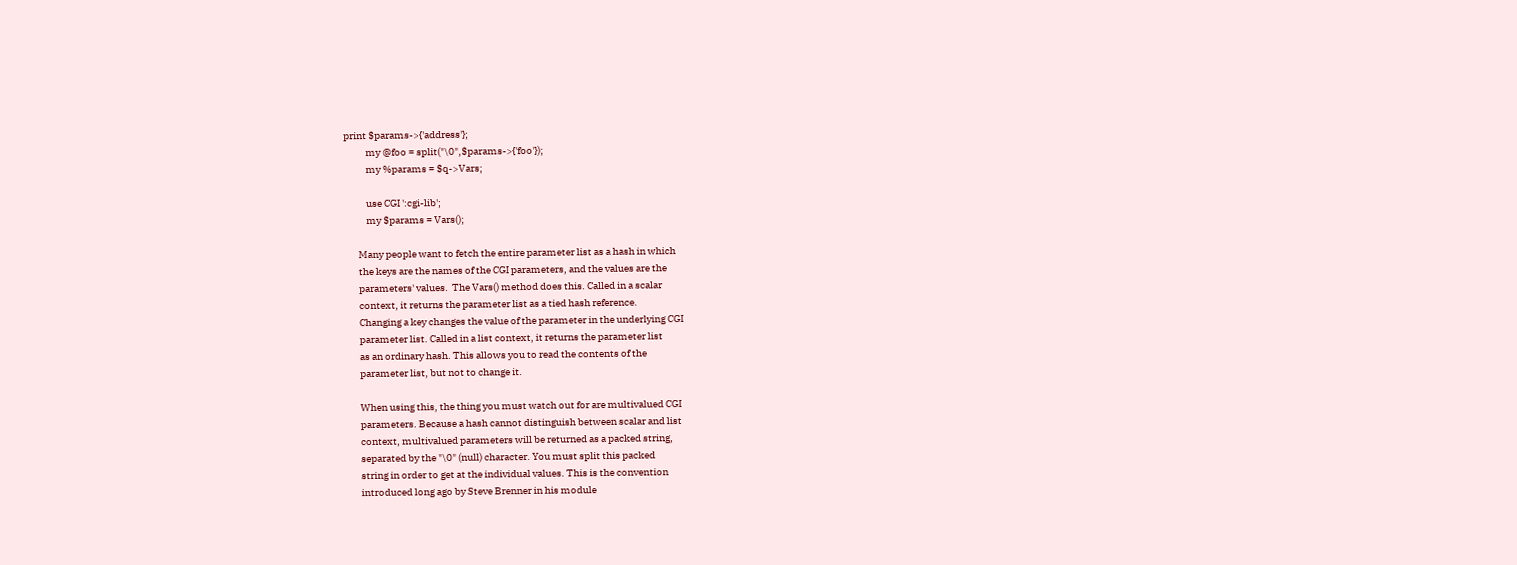print $params->{'address'};
           my @foo = split("\0",$params->{'foo'});
           my %params = $q->Vars;

           use CGI ':cgi-lib';
           my $params = Vars();

       Many people want to fetch the entire parameter list as a hash in which
       the keys are the names of the CGI parameters, and the values are the
       parameters' values.  The Vars() method does this. Called in a scalar
       context, it returns the parameter list as a tied hash reference.
       Changing a key changes the value of the parameter in the underlying CGI
       parameter list. Called in a list context, it returns the parameter list
       as an ordinary hash. This allows you to read the contents of the
       parameter list, but not to change it.

       When using this, the thing you must watch out for are multivalued CGI
       parameters. Because a hash cannot distinguish between scalar and list
       context, multivalued parameters will be returned as a packed string,
       separated by the "\0" (null) character. You must split this packed
       string in order to get at the individual values. This is the convention
       introduced long ago by Steve Brenner in his module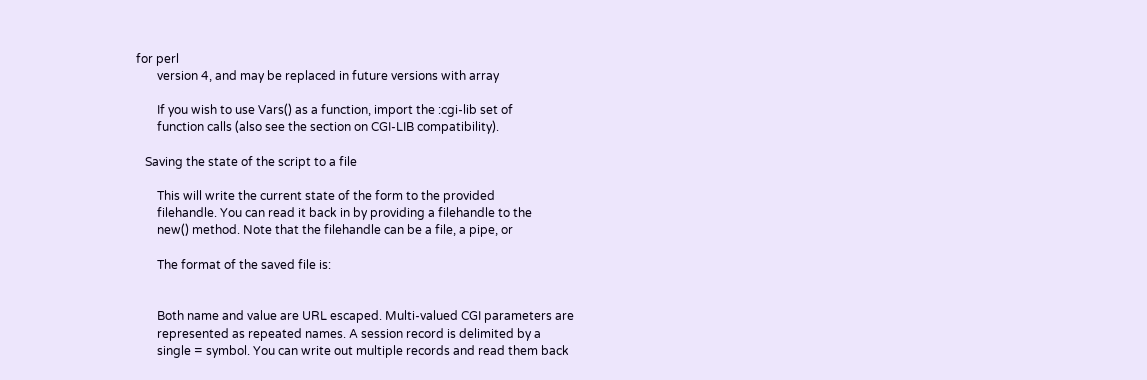for perl
       version 4, and may be replaced in future versions with array

       If you wish to use Vars() as a function, import the :cgi-lib set of
       function calls (also see the section on CGI-LIB compatibility).

   Saving the state of the script to a file

       This will write the current state of the form to the provided
       filehandle. You can read it back in by providing a filehandle to the
       new() method. Note that the filehandle can be a file, a pipe, or

       The format of the saved file is:


       Both name and value are URL escaped. Multi-valued CGI parameters are
       represented as repeated names. A session record is delimited by a
       single = symbol. You can write out multiple records and read them back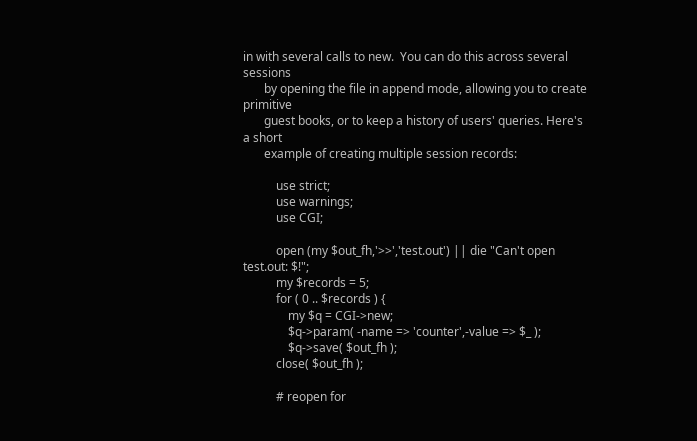in with several calls to new.  You can do this across several sessions
       by opening the file in append mode, allowing you to create primitive
       guest books, or to keep a history of users' queries. Here's a short
       example of creating multiple session records:

           use strict;
           use warnings;
           use CGI;

           open (my $out_fh,'>>','test.out') || die "Can't open test.out: $!";
           my $records = 5;
           for ( 0 .. $records ) {
               my $q = CGI->new;
               $q->param( -name => 'counter',-value => $_ );
               $q->save( $out_fh );
           close( $out_fh );

           # reopen for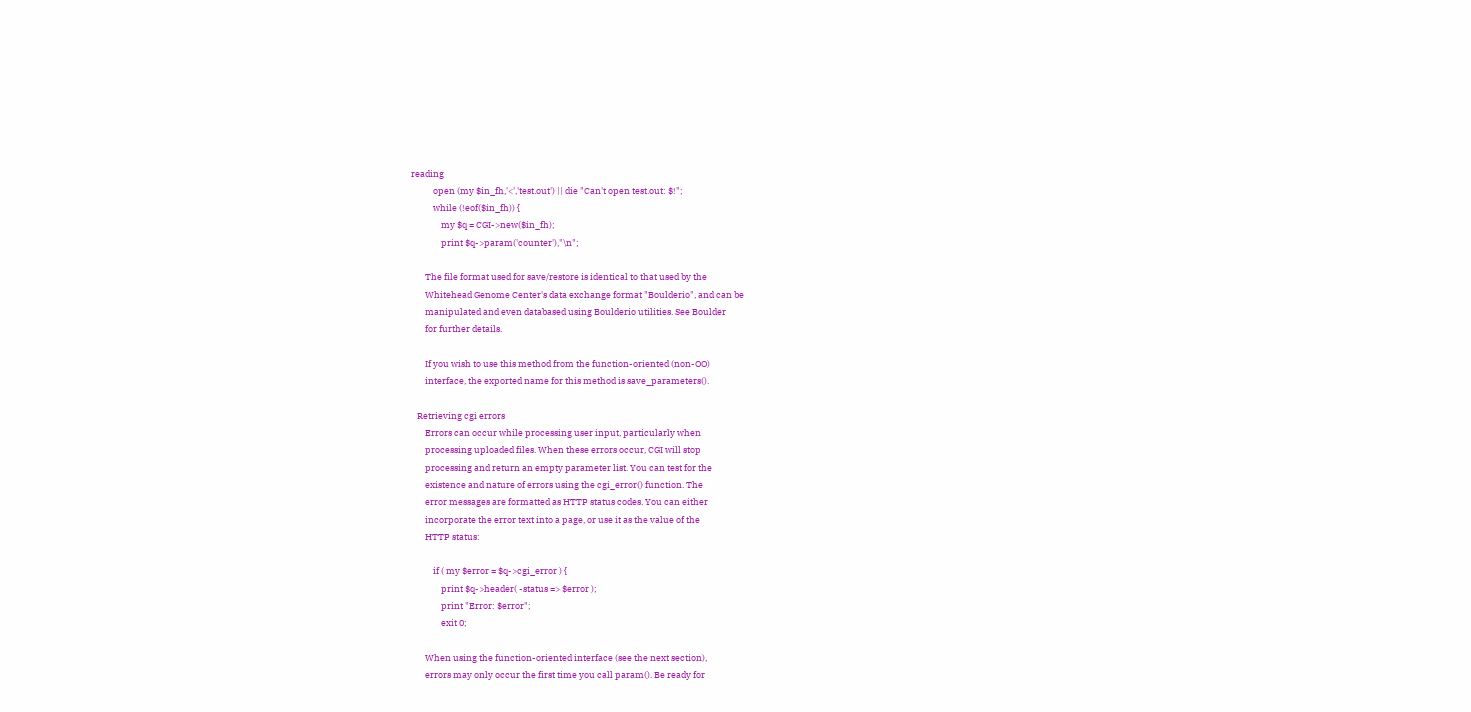reading
           open (my $in_fh,'<','test.out') || die "Can't open test.out: $!";
           while (!eof($in_fh)) {
               my $q = CGI->new($in_fh);
               print $q->param('counter'),"\n";

       The file format used for save/restore is identical to that used by the
       Whitehead Genome Center's data exchange format "Boulderio", and can be
       manipulated and even databased using Boulderio utilities. See Boulder
       for further details.

       If you wish to use this method from the function-oriented (non-OO)
       interface, the exported name for this method is save_parameters().

   Retrieving cgi errors
       Errors can occur while processing user input, particularly when
       processing uploaded files. When these errors occur, CGI will stop
       processing and return an empty parameter list. You can test for the
       existence and nature of errors using the cgi_error() function. The
       error messages are formatted as HTTP status codes. You can either
       incorporate the error text into a page, or use it as the value of the
       HTTP status:

           if ( my $error = $q->cgi_error ) {
               print $q->header( -status => $error );
               print "Error: $error";
               exit 0;

       When using the function-oriented interface (see the next section),
       errors may only occur the first time you call param(). Be ready for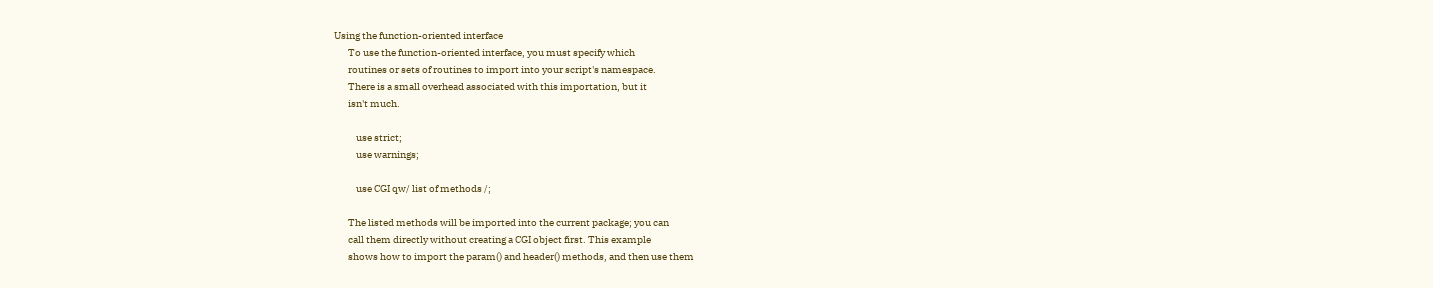Using the function-oriented interface
       To use the function-oriented interface, you must specify which
       routines or sets of routines to import into your script's namespace.
       There is a small overhead associated with this importation, but it
       isn't much.

           use strict;
           use warnings;

           use CGI qw/ list of methods /;

       The listed methods will be imported into the current package; you can
       call them directly without creating a CGI object first. This example
       shows how to import the param() and header() methods, and then use them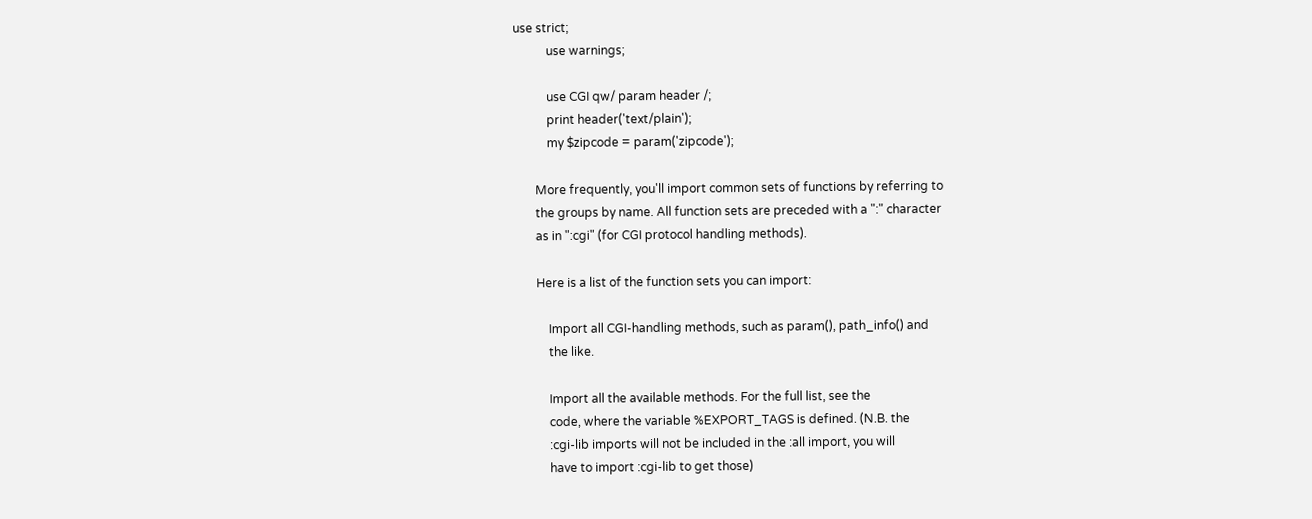use strict;
           use warnings;

           use CGI qw/ param header /;
           print header('text/plain');
           my $zipcode = param('zipcode');

       More frequently, you'll import common sets of functions by referring to
       the groups by name. All function sets are preceded with a ":" character
       as in ":cgi" (for CGI protocol handling methods).

       Here is a list of the function sets you can import:

           Import all CGI-handling methods, such as param(), path_info() and
           the like.

           Import all the available methods. For the full list, see the
           code, where the variable %EXPORT_TAGS is defined. (N.B. the
           :cgi-lib imports will not be included in the :all import, you will
           have to import :cgi-lib to get those)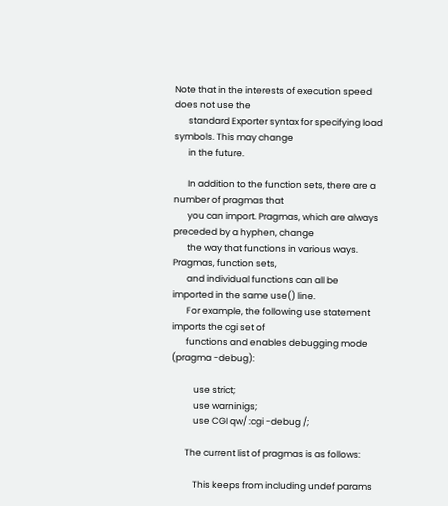Note that in the interests of execution speed does not use the
       standard Exporter syntax for specifying load symbols. This may change
       in the future.

       In addition to the function sets, there are a number of pragmas that
       you can import. Pragmas, which are always preceded by a hyphen, change
       the way that functions in various ways. Pragmas, function sets,
       and individual functions can all be imported in the same use() line.
       For example, the following use statement imports the cgi set of
       functions and enables debugging mode (pragma -debug):

           use strict;
           use warninigs;
           use CGI qw/ :cgi -debug /;

       The current list of pragmas is as follows:

           This keeps from including undef params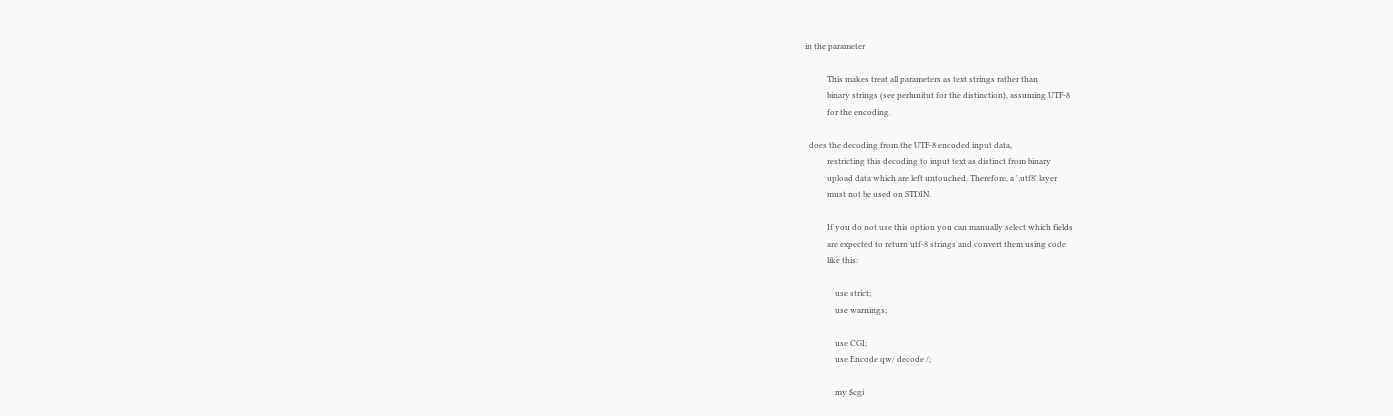in the parameter

           This makes treat all parameters as text strings rather than
           binary strings (see perlunitut for the distinction), assuming UTF-8
           for the encoding.

  does the decoding from the UTF-8 encoded input data,
           restricting this decoding to input text as distinct from binary
           upload data which are left untouched. Therefore, a ':utf8' layer
           must not be used on STDIN.

           If you do not use this option you can manually select which fields
           are expected to return utf-8 strings and convert them using code
           like this:

               use strict;
               use warnings;

               use CGI;
               use Encode qw/ decode /;

               my $cgi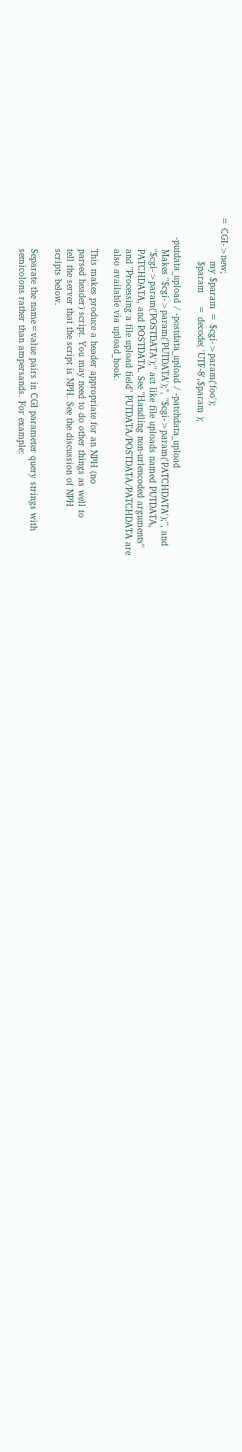= CGI->new;
               my $param = $cgi->param('foo');
               $param    = decode( 'UTF-8',$param );

       -putdata_upload / -postdata_upload / -patchdata_upload
           Makes "$cgi->param('PUTDATA');", "$cgi->param('PATCHDATA');", and
           "$cgi->param('POSTDATA');" act like file uploads named PUTDATA,
           PATCHDATA, and POSTDATA. See "Handling non-urlencoded arguments"
           and "Processing a file upload field" PUTDATA/POSTDATA/PATCHDATA are
           also available via upload_hook.

           This makes produce a header appropriate for an NPH (no
           parsed header) script. You may need to do other things as well to
           tell the server that the script is NPH. See the discussion of NPH
           scripts below.

           Separate the name=value pairs in CGI parameter query strings with
           semicolons rather than ampersands. For example: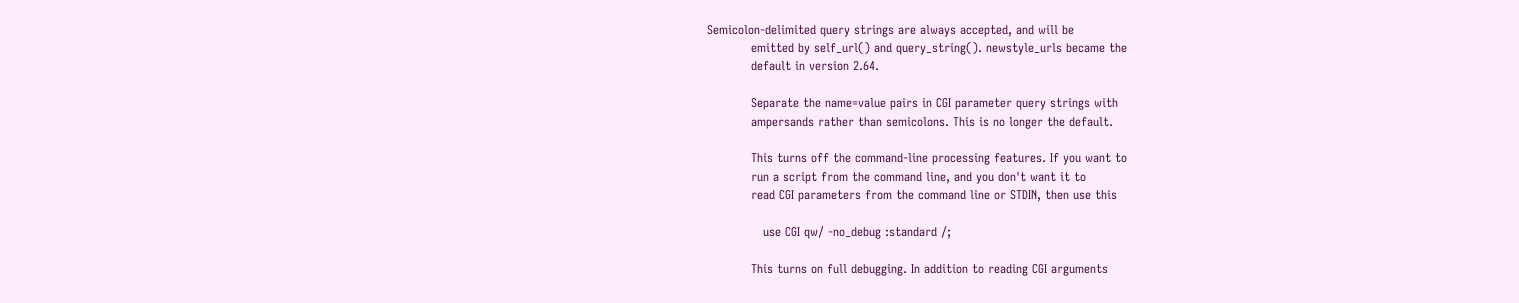Semicolon-delimited query strings are always accepted, and will be
           emitted by self_url() and query_string(). newstyle_urls became the
           default in version 2.64.

           Separate the name=value pairs in CGI parameter query strings with
           ampersands rather than semicolons. This is no longer the default.

           This turns off the command-line processing features. If you want to
           run a script from the command line, and you don't want it to
           read CGI parameters from the command line or STDIN, then use this

              use CGI qw/ -no_debug :standard /;

           This turns on full debugging. In addition to reading CGI arguments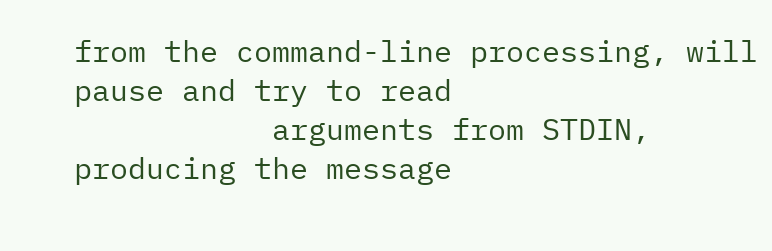from the command-line processing, will pause and try to read
           arguments from STDIN, producing the message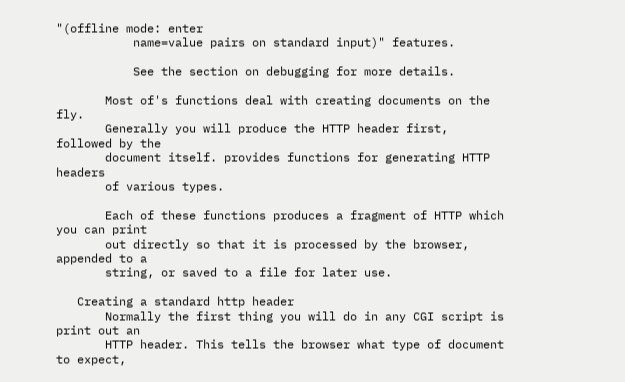"(offline mode: enter
           name=value pairs on standard input)" features.

           See the section on debugging for more details.

       Most of's functions deal with creating documents on the fly.
       Generally you will produce the HTTP header first, followed by the
       document itself. provides functions for generating HTTP headers
       of various types.

       Each of these functions produces a fragment of HTTP which you can print
       out directly so that it is processed by the browser, appended to a
       string, or saved to a file for later use.

   Creating a standard http header
       Normally the first thing you will do in any CGI script is print out an
       HTTP header. This tells the browser what type of document to expect,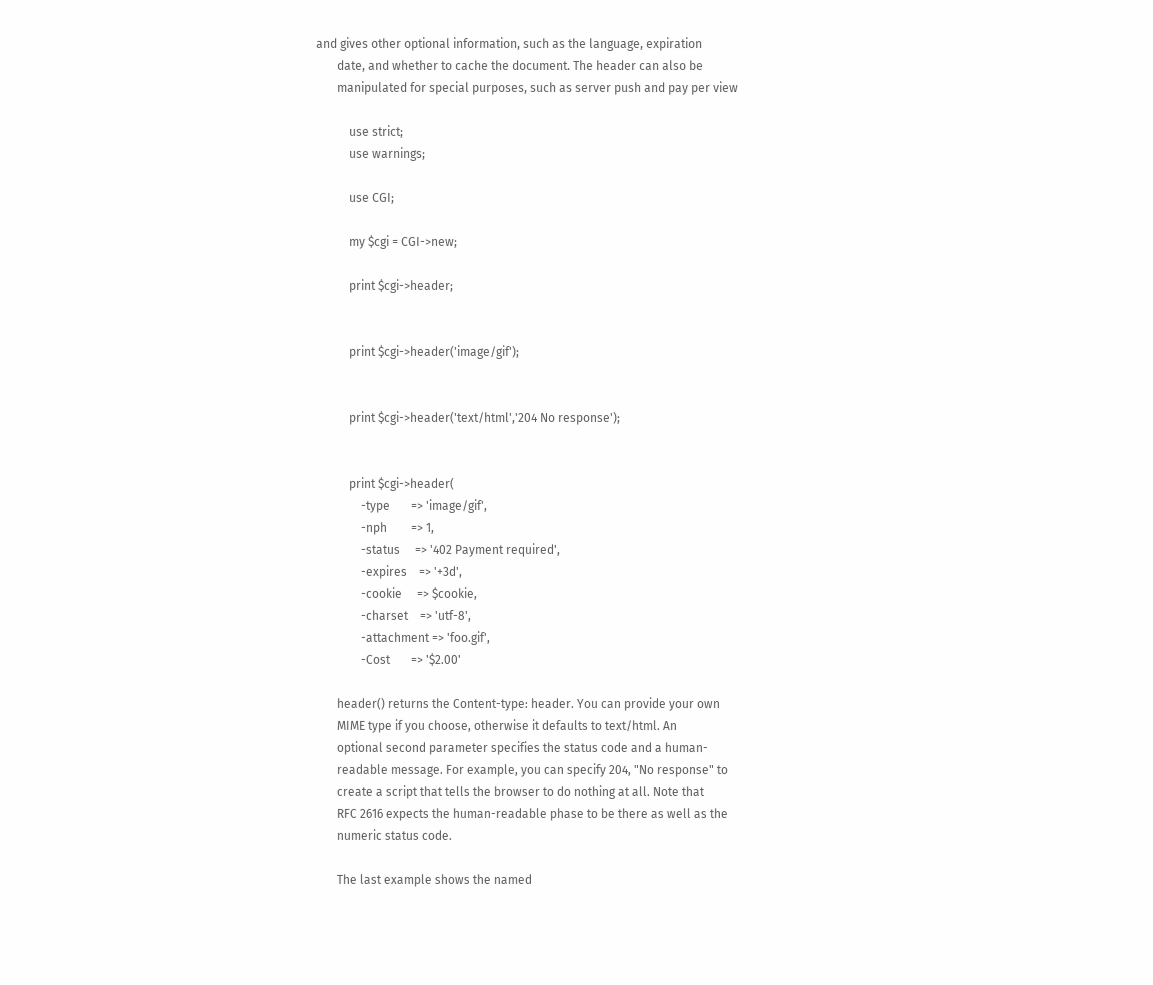and gives other optional information, such as the language, expiration
       date, and whether to cache the document. The header can also be
       manipulated for special purposes, such as server push and pay per view

           use strict;
           use warnings;

           use CGI;

           my $cgi = CGI->new;

           print $cgi->header;


           print $cgi->header('image/gif');


           print $cgi->header('text/html','204 No response');


           print $cgi->header(
               -type       => 'image/gif',
               -nph        => 1,
               -status     => '402 Payment required',
               -expires    => '+3d',
               -cookie     => $cookie,
               -charset    => 'utf-8',
               -attachment => 'foo.gif',
               -Cost       => '$2.00'

       header() returns the Content-type: header. You can provide your own
       MIME type if you choose, otherwise it defaults to text/html. An
       optional second parameter specifies the status code and a human-
       readable message. For example, you can specify 204, "No response" to
       create a script that tells the browser to do nothing at all. Note that
       RFC 2616 expects the human-readable phase to be there as well as the
       numeric status code.

       The last example shows the named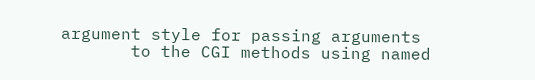argument style for passing arguments
       to the CGI methods using named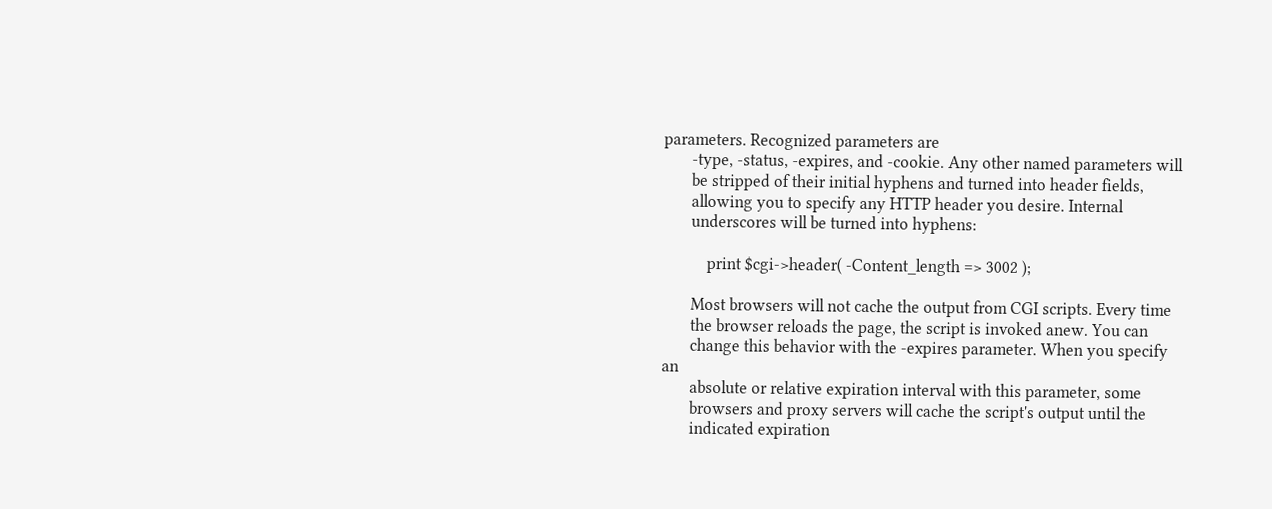parameters. Recognized parameters are
       -type, -status, -expires, and -cookie. Any other named parameters will
       be stripped of their initial hyphens and turned into header fields,
       allowing you to specify any HTTP header you desire. Internal
       underscores will be turned into hyphens:

           print $cgi->header( -Content_length => 3002 );

       Most browsers will not cache the output from CGI scripts. Every time
       the browser reloads the page, the script is invoked anew. You can
       change this behavior with the -expires parameter. When you specify an
       absolute or relative expiration interval with this parameter, some
       browsers and proxy servers will cache the script's output until the
       indicated expiration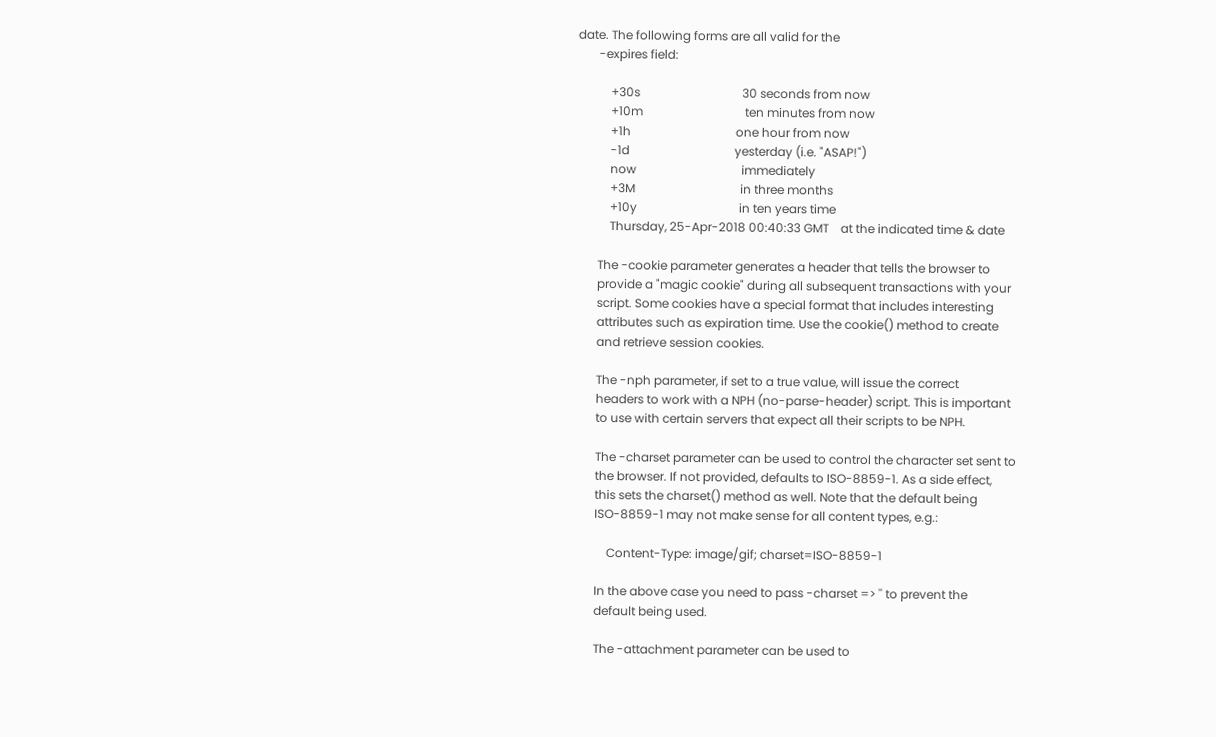date. The following forms are all valid for the
       -expires field:

           +30s                                  30 seconds from now
           +10m                                  ten minutes from now
           +1h                                   one hour from now
           -1d                                   yesterday (i.e. "ASAP!")
           now                                   immediately
           +3M                                   in three months
           +10y                                  in ten years time
           Thursday, 25-Apr-2018 00:40:33 GMT    at the indicated time & date

       The -cookie parameter generates a header that tells the browser to
       provide a "magic cookie" during all subsequent transactions with your
       script. Some cookies have a special format that includes interesting
       attributes such as expiration time. Use the cookie() method to create
       and retrieve session cookies.

       The -nph parameter, if set to a true value, will issue the correct
       headers to work with a NPH (no-parse-header) script. This is important
       to use with certain servers that expect all their scripts to be NPH.

       The -charset parameter can be used to control the character set sent to
       the browser. If not provided, defaults to ISO-8859-1. As a side effect,
       this sets the charset() method as well. Note that the default being
       ISO-8859-1 may not make sense for all content types, e.g.:

           Content-Type: image/gif; charset=ISO-8859-1

       In the above case you need to pass -charset => '' to prevent the
       default being used.

       The -attachment parameter can be used to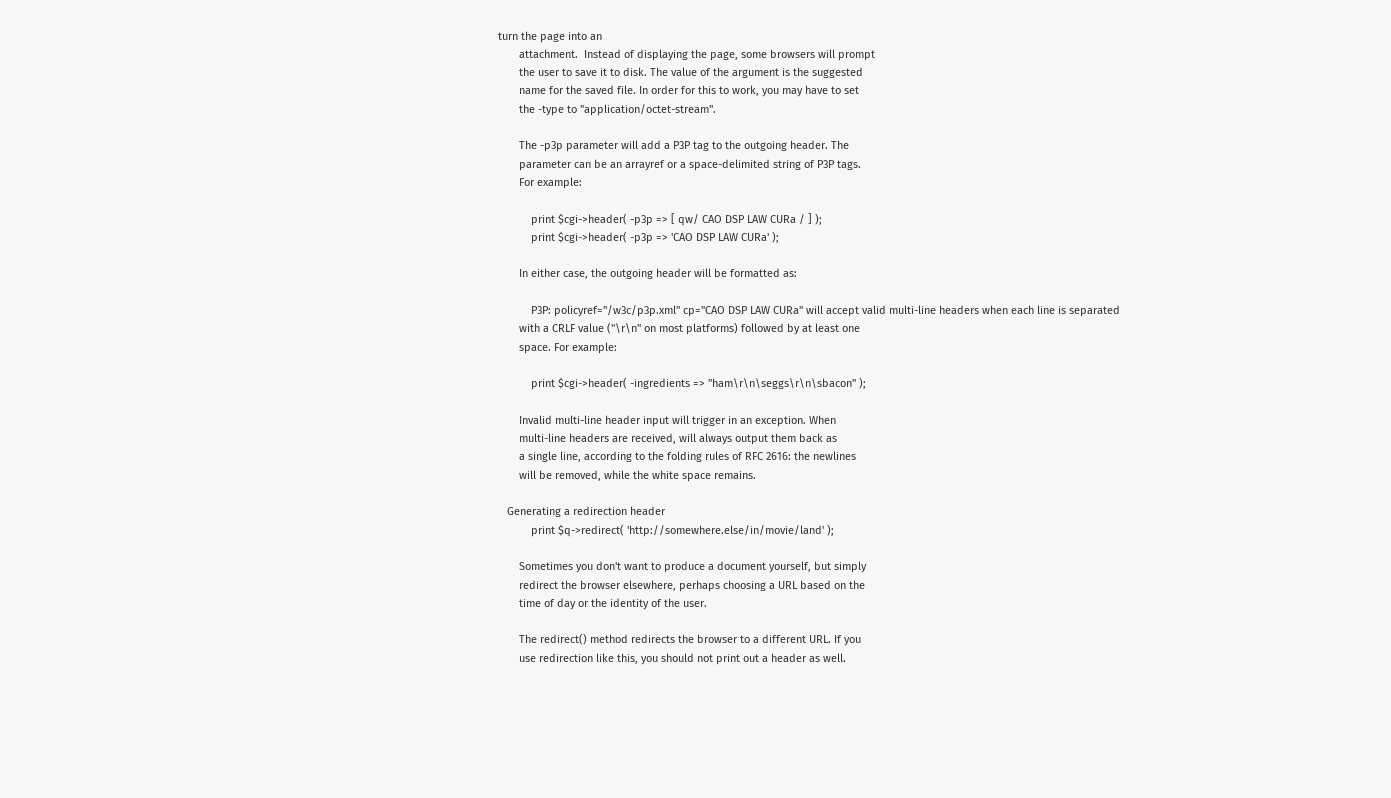turn the page into an
       attachment.  Instead of displaying the page, some browsers will prompt
       the user to save it to disk. The value of the argument is the suggested
       name for the saved file. In order for this to work, you may have to set
       the -type to "application/octet-stream".

       The -p3p parameter will add a P3P tag to the outgoing header. The
       parameter can be an arrayref or a space-delimited string of P3P tags.
       For example:

           print $cgi->header( -p3p => [ qw/ CAO DSP LAW CURa / ] );
           print $cgi->header( -p3p => 'CAO DSP LAW CURa' );

       In either case, the outgoing header will be formatted as:

           P3P: policyref="/w3c/p3p.xml" cp="CAO DSP LAW CURa" will accept valid multi-line headers when each line is separated
       with a CRLF value ("\r\n" on most platforms) followed by at least one
       space. For example:

           print $cgi->header( -ingredients => "ham\r\n\seggs\r\n\sbacon" );

       Invalid multi-line header input will trigger in an exception. When
       multi-line headers are received, will always output them back as
       a single line, according to the folding rules of RFC 2616: the newlines
       will be removed, while the white space remains.

   Generating a redirection header
           print $q->redirect( 'http://somewhere.else/in/movie/land' );

       Sometimes you don't want to produce a document yourself, but simply
       redirect the browser elsewhere, perhaps choosing a URL based on the
       time of day or the identity of the user.

       The redirect() method redirects the browser to a different URL. If you
       use redirection like this, you should not print out a header as well.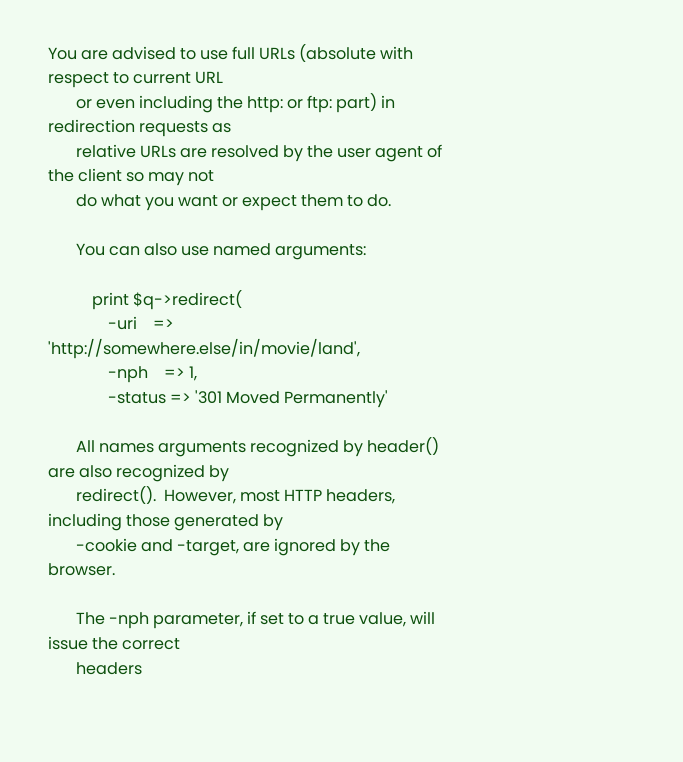You are advised to use full URLs (absolute with respect to current URL
       or even including the http: or ftp: part) in redirection requests as
       relative URLs are resolved by the user agent of the client so may not
       do what you want or expect them to do.

       You can also use named arguments:

           print $q->redirect(
               -uri    => 'http://somewhere.else/in/movie/land',
               -nph    => 1,
               -status => '301 Moved Permanently'

       All names arguments recognized by header() are also recognized by
       redirect().  However, most HTTP headers, including those generated by
       -cookie and -target, are ignored by the browser.

       The -nph parameter, if set to a true value, will issue the correct
       headers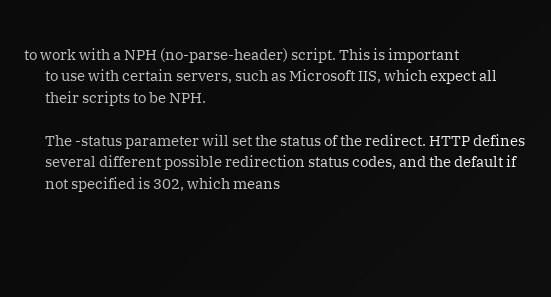to work with a NPH (no-parse-header) script. This is important
       to use with certain servers, such as Microsoft IIS, which expect all
       their scripts to be NPH.

       The -status parameter will set the status of the redirect. HTTP defines
       several different possible redirection status codes, and the default if
       not specified is 302, which means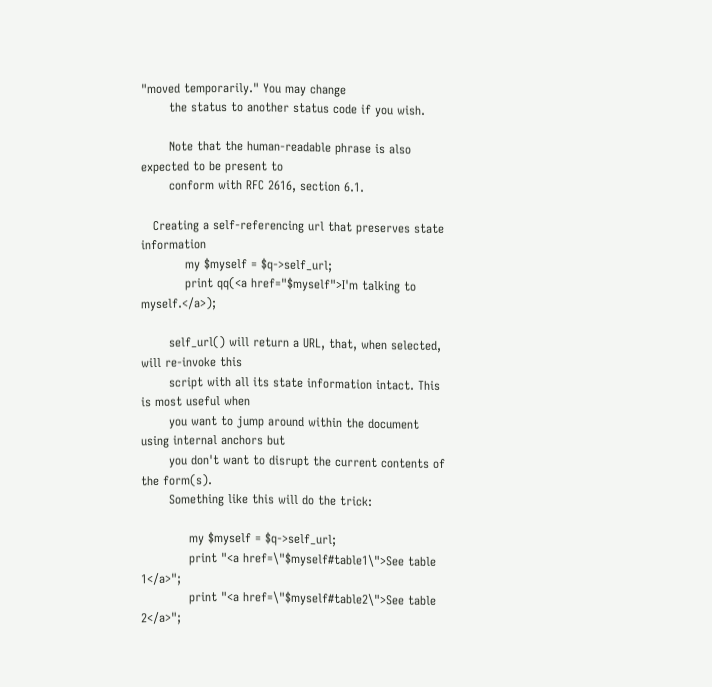"moved temporarily." You may change
       the status to another status code if you wish.

       Note that the human-readable phrase is also expected to be present to
       conform with RFC 2616, section 6.1.

   Creating a self-referencing url that preserves state information
           my $myself = $q->self_url;
           print qq(<a href="$myself">I'm talking to myself.</a>);

       self_url() will return a URL, that, when selected, will re-invoke this
       script with all its state information intact. This is most useful when
       you want to jump around within the document using internal anchors but
       you don't want to disrupt the current contents of the form(s).
       Something like this will do the trick:

            my $myself = $q->self_url;
            print "<a href=\"$myself#table1\">See table 1</a>";
            print "<a href=\"$myself#table2\">See table 2</a>";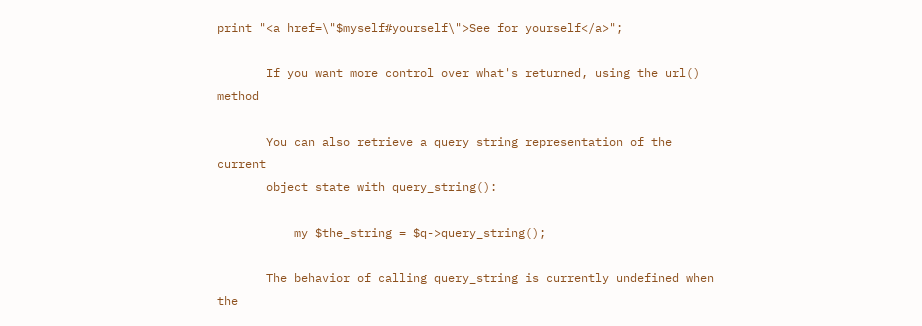print "<a href=\"$myself#yourself\">See for yourself</a>";

       If you want more control over what's returned, using the url() method

       You can also retrieve a query string representation of the current
       object state with query_string():

           my $the_string = $q->query_string();

       The behavior of calling query_string is currently undefined when the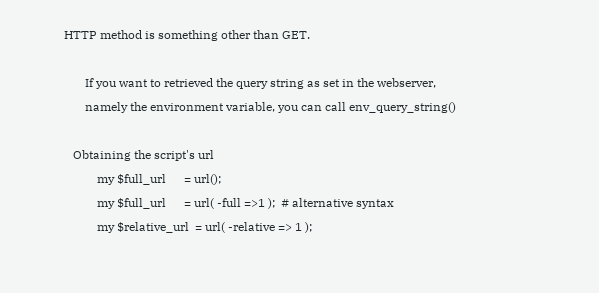HTTP method is something other than GET.

       If you want to retrieved the query string as set in the webserver,
       namely the environment variable, you can call env_query_string()

   Obtaining the script's url
           my $full_url      = url();
           my $full_url      = url( -full =>1 );  # alternative syntax
           my $relative_url  = url( -relative => 1 );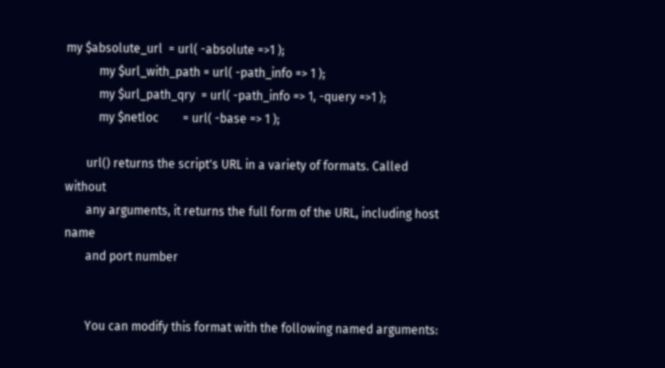my $absolute_url  = url( -absolute =>1 );
           my $url_with_path = url( -path_info => 1 );
           my $url_path_qry  = url( -path_info => 1, -query =>1 );
           my $netloc        = url( -base => 1 );

       url() returns the script's URL in a variety of formats. Called without
       any arguments, it returns the full form of the URL, including host name
       and port number


       You can modify this format with the following named arguments: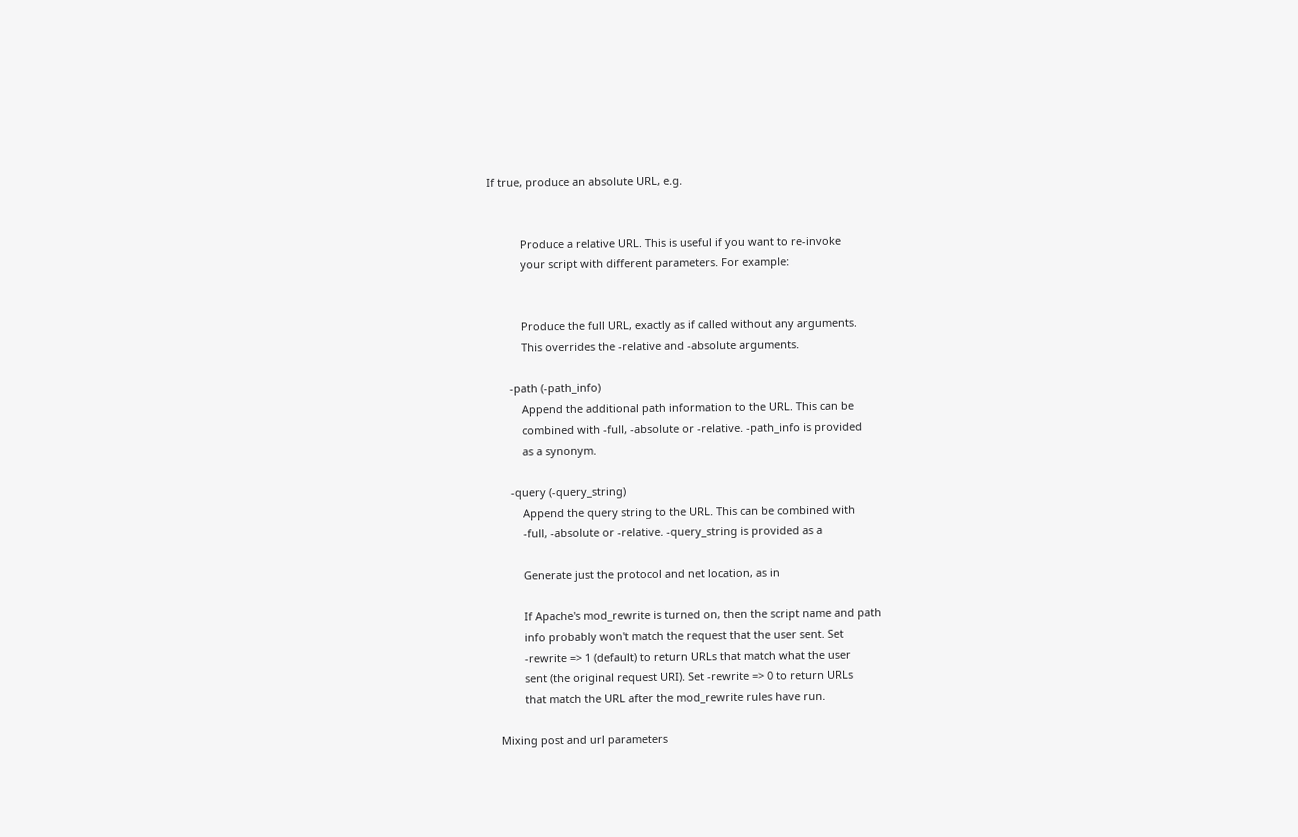If true, produce an absolute URL, e.g.


           Produce a relative URL. This is useful if you want to re-invoke
           your script with different parameters. For example:


           Produce the full URL, exactly as if called without any arguments.
           This overrides the -relative and -absolute arguments.

       -path (-path_info)
           Append the additional path information to the URL. This can be
           combined with -full, -absolute or -relative. -path_info is provided
           as a synonym.

       -query (-query_string)
           Append the query string to the URL. This can be combined with
           -full, -absolute or -relative. -query_string is provided as a

           Generate just the protocol and net location, as in

           If Apache's mod_rewrite is turned on, then the script name and path
           info probably won't match the request that the user sent. Set
           -rewrite => 1 (default) to return URLs that match what the user
           sent (the original request URI). Set -rewrite => 0 to return URLs
           that match the URL after the mod_rewrite rules have run.

   Mixing post and url parameters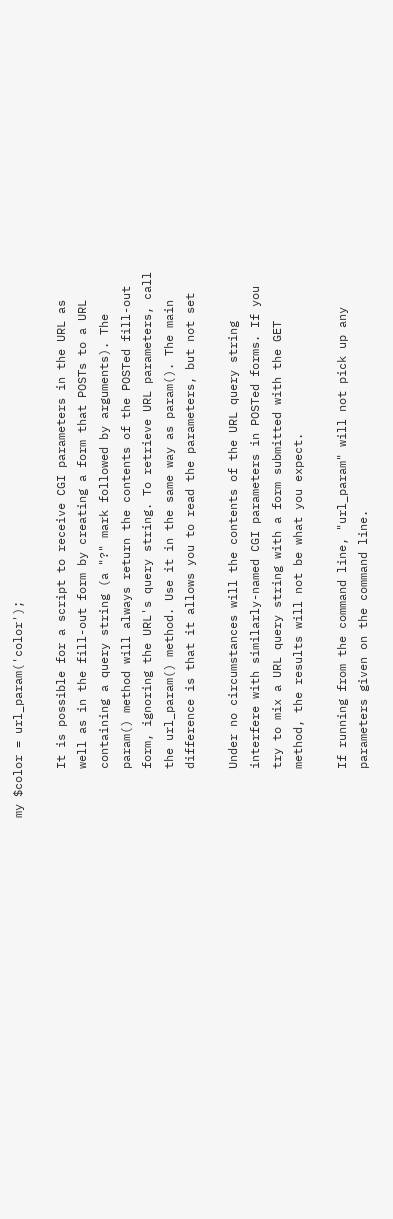my $color = url_param('color');

       It is possible for a script to receive CGI parameters in the URL as
       well as in the fill-out form by creating a form that POSTs to a URL
       containing a query string (a "?" mark followed by arguments). The
       param() method will always return the contents of the POSTed fill-out
       form, ignoring the URL's query string. To retrieve URL parameters, call
       the url_param() method. Use it in the same way as param(). The main
       difference is that it allows you to read the parameters, but not set

       Under no circumstances will the contents of the URL query string
       interfere with similarly-named CGI parameters in POSTed forms. If you
       try to mix a URL query string with a form submitted with the GET
       method, the results will not be what you expect.

       If running from the command line, "url_param" will not pick up any
       parameters given on the command line.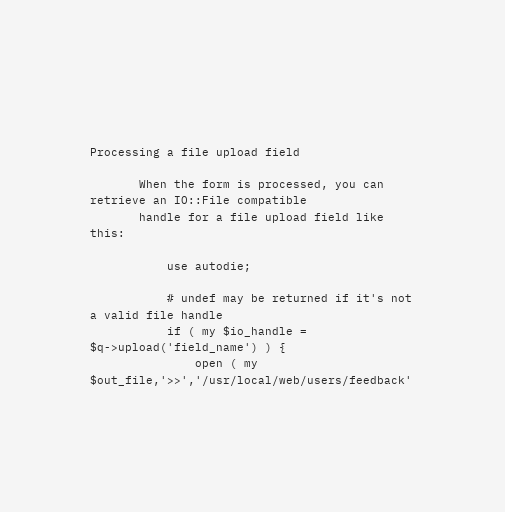Processing a file upload field

       When the form is processed, you can retrieve an IO::File compatible
       handle for a file upload field like this:

           use autodie;

           # undef may be returned if it's not a valid file handle
           if ( my $io_handle = $q->upload('field_name') ) {
               open ( my $out_file,'>>','/usr/local/web/users/feedback'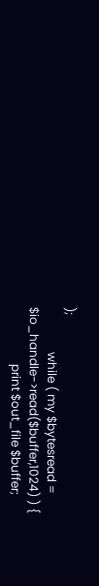);
               while ( my $bytesread = $io_handle->read($buffer,1024) ) {
                   print $out_file $buffer;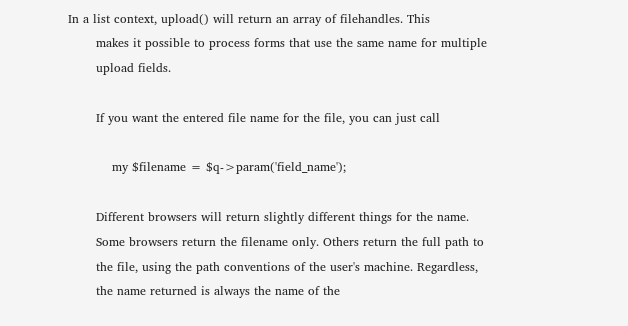In a list context, upload() will return an array of filehandles. This
       makes it possible to process forms that use the same name for multiple
       upload fields.

       If you want the entered file name for the file, you can just call

           my $filename = $q->param('field_name');

       Different browsers will return slightly different things for the name.
       Some browsers return the filename only. Others return the full path to
       the file, using the path conventions of the user's machine. Regardless,
       the name returned is always the name of the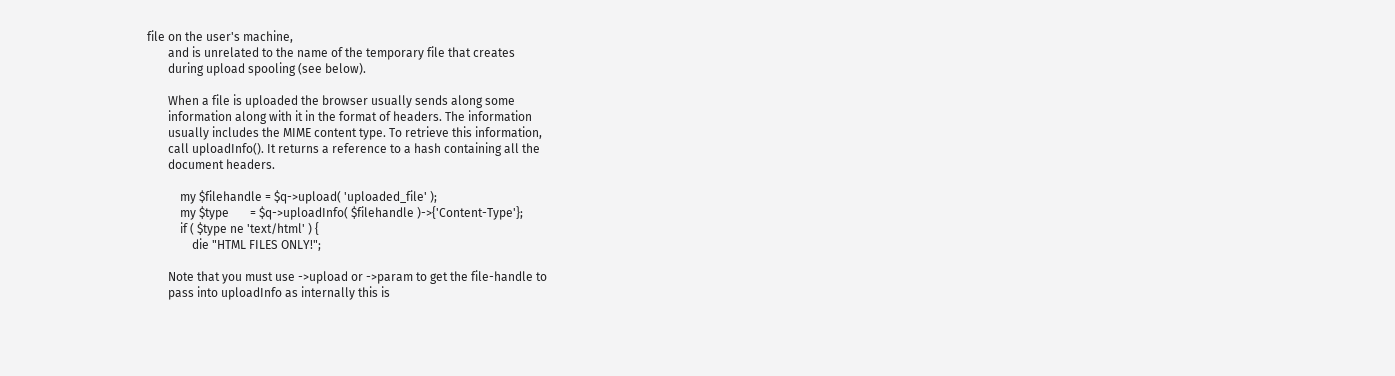file on the user's machine,
       and is unrelated to the name of the temporary file that creates
       during upload spooling (see below).

       When a file is uploaded the browser usually sends along some
       information along with it in the format of headers. The information
       usually includes the MIME content type. To retrieve this information,
       call uploadInfo(). It returns a reference to a hash containing all the
       document headers.

           my $filehandle = $q->upload( 'uploaded_file' );
           my $type       = $q->uploadInfo( $filehandle )->{'Content-Type'};
           if ( $type ne 'text/html' ) {
               die "HTML FILES ONLY!";

       Note that you must use ->upload or ->param to get the file-handle to
       pass into uploadInfo as internally this is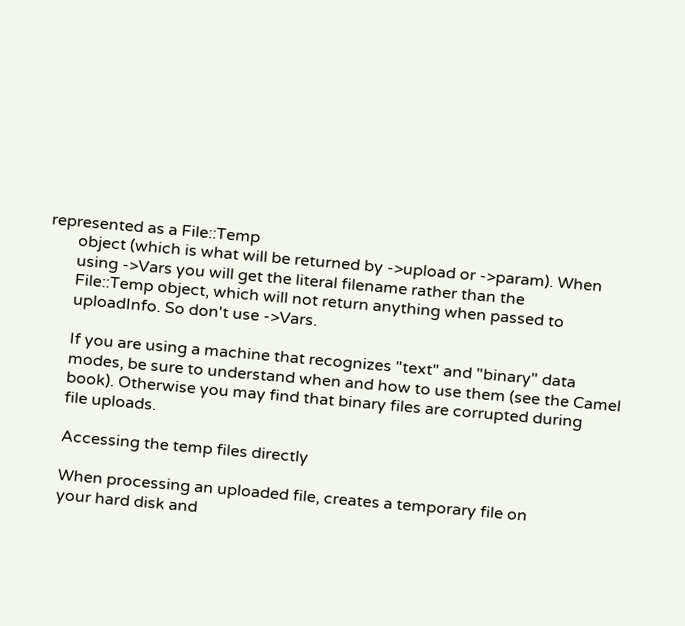represented as a File::Temp
       object (which is what will be returned by ->upload or ->param). When
       using ->Vars you will get the literal filename rather than the
       File::Temp object, which will not return anything when passed to
       uploadInfo. So don't use ->Vars.

       If you are using a machine that recognizes "text" and "binary" data
       modes, be sure to understand when and how to use them (see the Camel
       book). Otherwise you may find that binary files are corrupted during
       file uploads.

       Accessing the temp files directly

       When processing an uploaded file, creates a temporary file on
       your hard disk and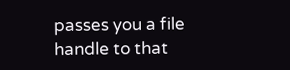passes you a file handle to that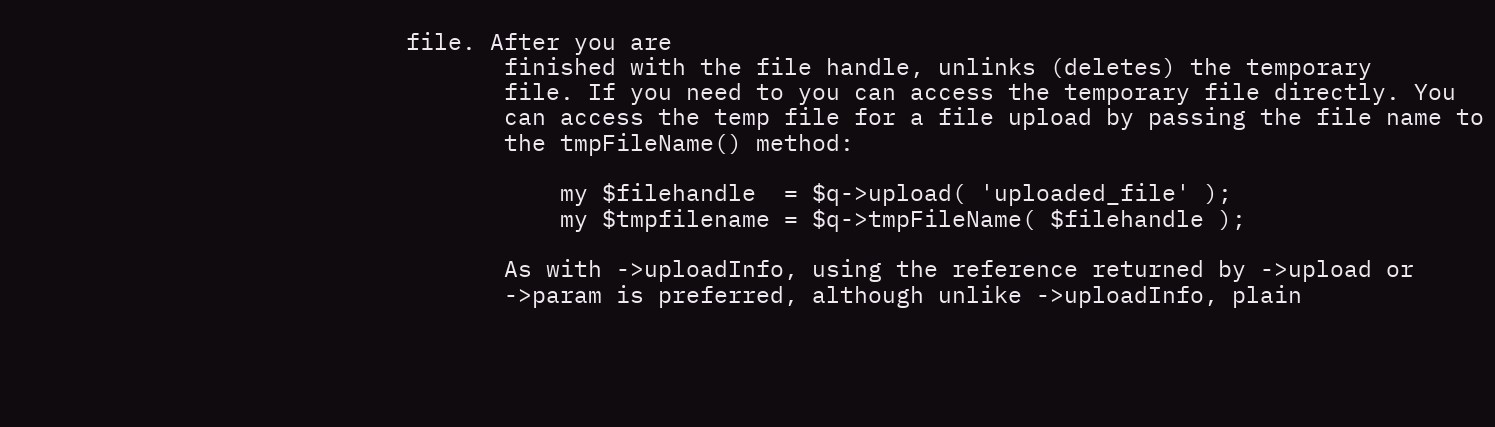file. After you are
       finished with the file handle, unlinks (deletes) the temporary
       file. If you need to you can access the temporary file directly. You
       can access the temp file for a file upload by passing the file name to
       the tmpFileName() method:

           my $filehandle  = $q->upload( 'uploaded_file' );
           my $tmpfilename = $q->tmpFileName( $filehandle );

       As with ->uploadInfo, using the reference returned by ->upload or
       ->param is preferred, although unlike ->uploadInfo, plain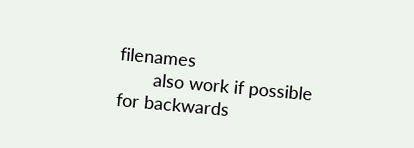filenames
       also work if possible for backwards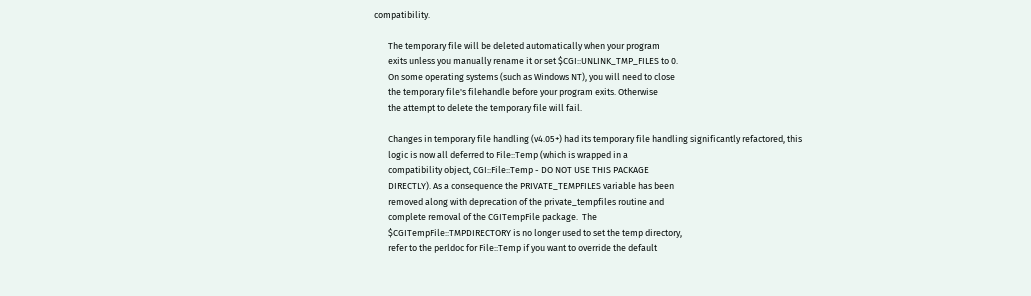compatibility.

       The temporary file will be deleted automatically when your program
       exits unless you manually rename it or set $CGI::UNLINK_TMP_FILES to 0.
       On some operating systems (such as Windows NT), you will need to close
       the temporary file's filehandle before your program exits. Otherwise
       the attempt to delete the temporary file will fail.

       Changes in temporary file handling (v4.05+) had its temporary file handling significantly refactored, this
       logic is now all deferred to File::Temp (which is wrapped in a
       compatibility object, CGI::File::Temp - DO NOT USE THIS PACKAGE
       DIRECTLY). As a consequence the PRIVATE_TEMPFILES variable has been
       removed along with deprecation of the private_tempfiles routine and
       complete removal of the CGITempFile package.  The
       $CGITempFile::TMPDIRECTORY is no longer used to set the temp directory,
       refer to the perldoc for File::Temp if you want to override the default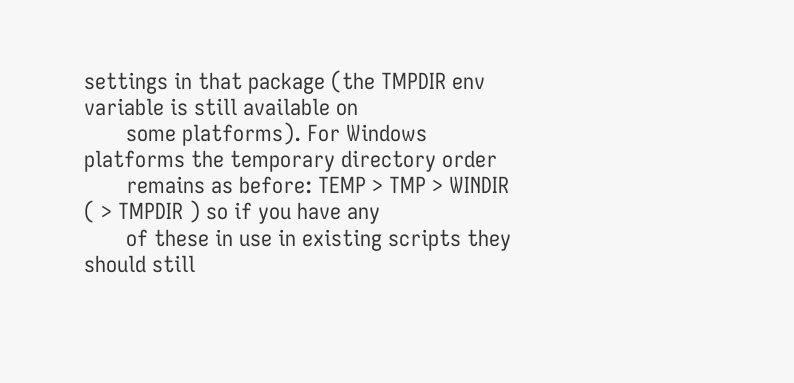settings in that package (the TMPDIR env variable is still available on
       some platforms). For Windows platforms the temporary directory order
       remains as before: TEMP > TMP > WINDIR ( > TMPDIR ) so if you have any
       of these in use in existing scripts they should still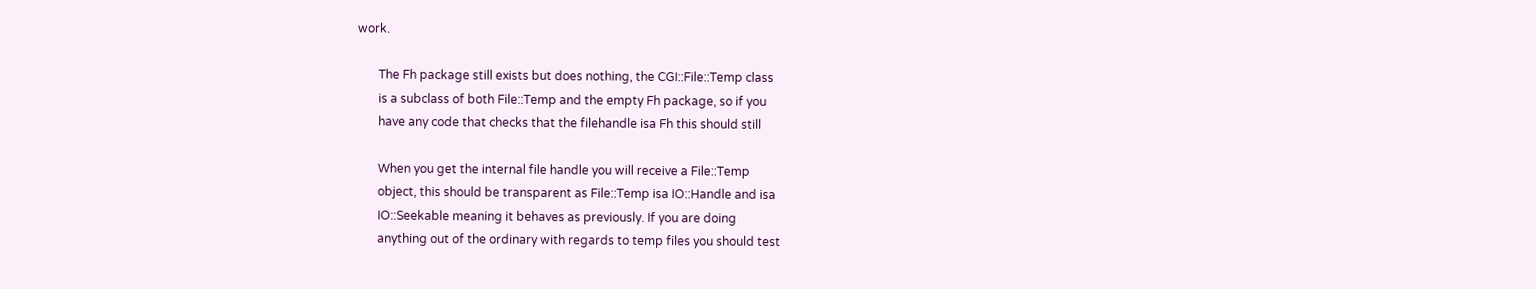work.

       The Fh package still exists but does nothing, the CGI::File::Temp class
       is a subclass of both File::Temp and the empty Fh package, so if you
       have any code that checks that the filehandle isa Fh this should still

       When you get the internal file handle you will receive a File::Temp
       object, this should be transparent as File::Temp isa IO::Handle and isa
       IO::Seekable meaning it behaves as previously. If you are doing
       anything out of the ordinary with regards to temp files you should test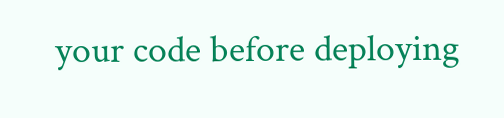your code before deploying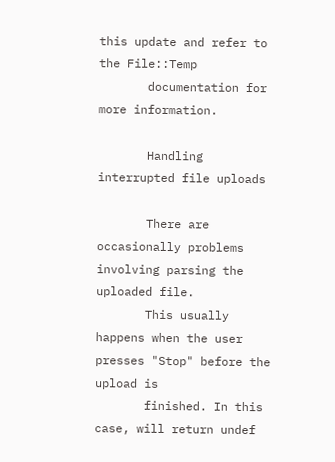this update and refer to the File::Temp
       documentation for more information.

       Handling interrupted file uploads

       There are occasionally problems involving parsing the uploaded file.
       This usually happens when the user presses "Stop" before the upload is
       finished. In this case, will return undef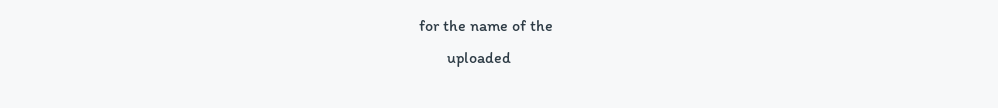for the name of the
       uploaded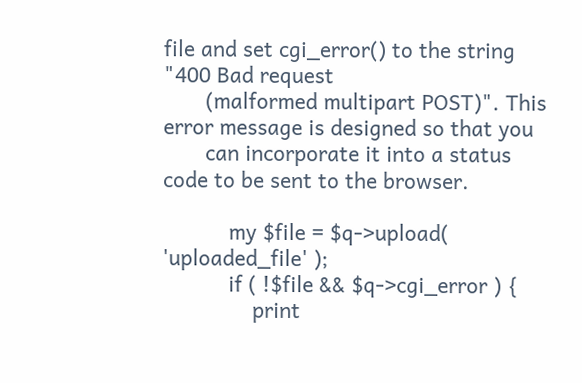file and set cgi_error() to the string "400 Bad request
       (malformed multipart POST)". This error message is designed so that you
       can incorporate it into a status code to be sent to the browser.

           my $file = $q->upload( 'uploaded_file' );
           if ( !$file && $q->cgi_error ) {
               print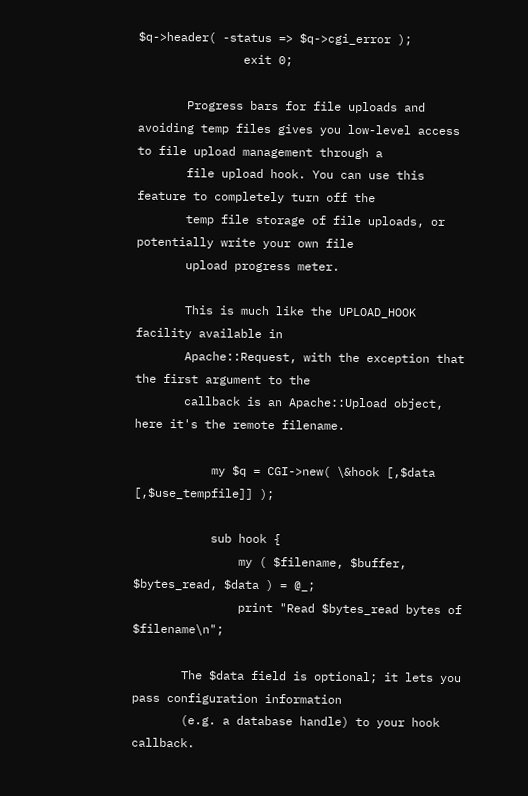$q->header( -status => $q->cgi_error );
               exit 0;

       Progress bars for file uploads and avoiding temp files gives you low-level access to file upload management through a
       file upload hook. You can use this feature to completely turn off the
       temp file storage of file uploads, or potentially write your own file
       upload progress meter.

       This is much like the UPLOAD_HOOK facility available in
       Apache::Request, with the exception that the first argument to the
       callback is an Apache::Upload object, here it's the remote filename.

           my $q = CGI->new( \&hook [,$data [,$use_tempfile]] );

           sub hook {
               my ( $filename, $buffer, $bytes_read, $data ) = @_;
               print "Read $bytes_read bytes of $filename\n";

       The $data field is optional; it lets you pass configuration information
       (e.g. a database handle) to your hook callback.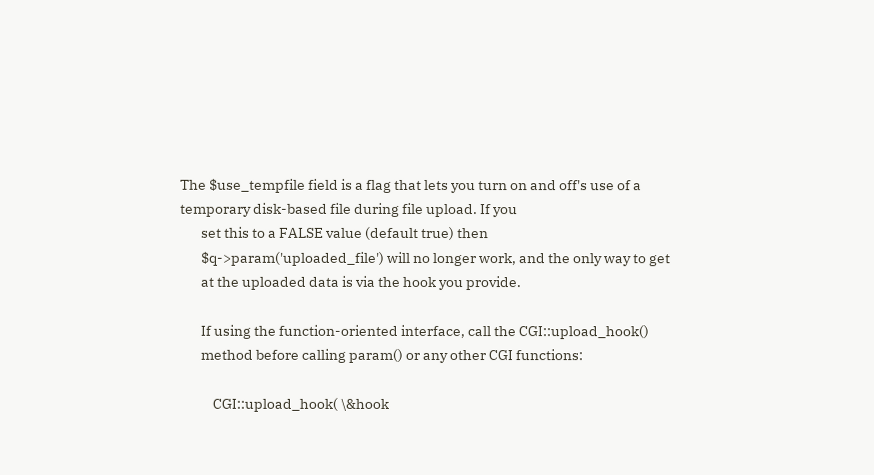The $use_tempfile field is a flag that lets you turn on and off's use of a temporary disk-based file during file upload. If you
       set this to a FALSE value (default true) then
       $q->param('uploaded_file') will no longer work, and the only way to get
       at the uploaded data is via the hook you provide.

       If using the function-oriented interface, call the CGI::upload_hook()
       method before calling param() or any other CGI functions:

           CGI::upload_hook( \&hook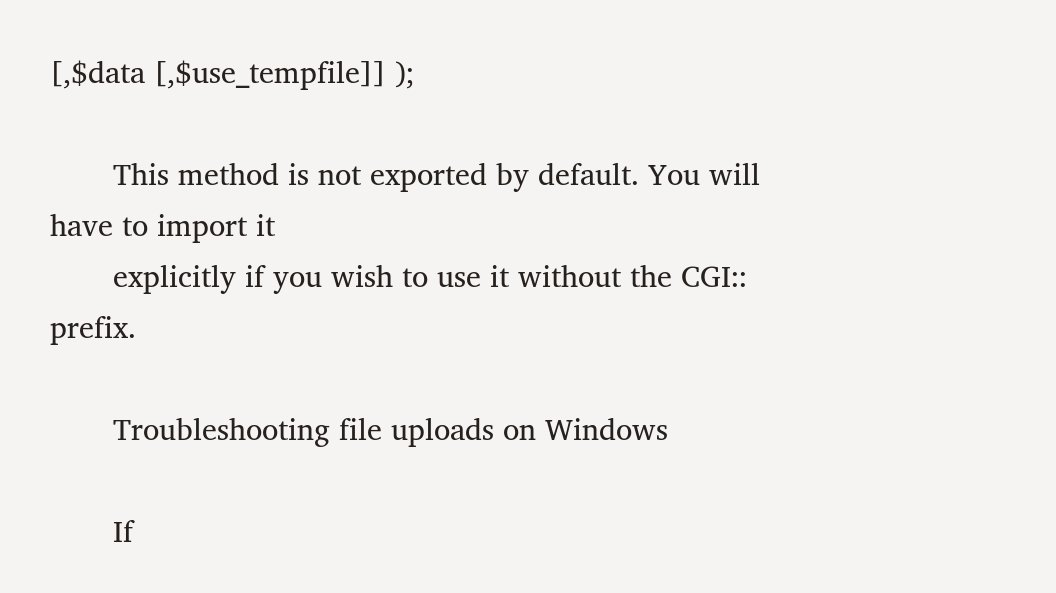[,$data [,$use_tempfile]] );

       This method is not exported by default. You will have to import it
       explicitly if you wish to use it without the CGI:: prefix.

       Troubleshooting file uploads on Windows

       If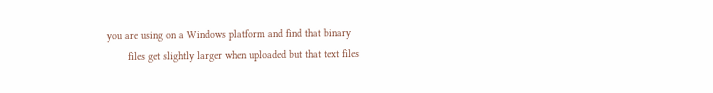you are using on a Windows platform and find that binary
       files get slightly larger when uploaded but that text files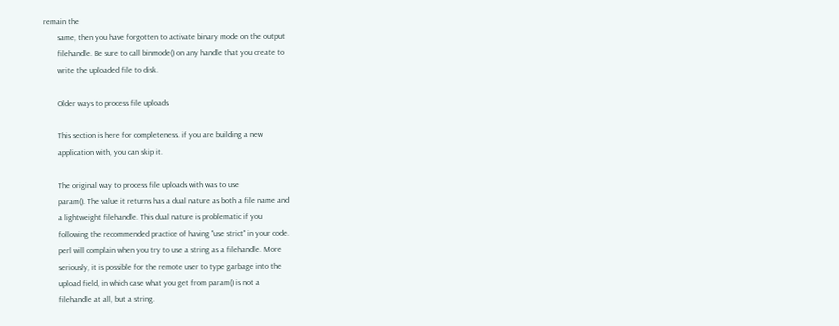remain the
       same, then you have forgotten to activate binary mode on the output
       filehandle. Be sure to call binmode() on any handle that you create to
       write the uploaded file to disk.

       Older ways to process file uploads

       This section is here for completeness. if you are building a new
       application with, you can skip it.

       The original way to process file uploads with was to use
       param(). The value it returns has a dual nature as both a file name and
       a lightweight filehandle. This dual nature is problematic if you
       following the recommended practice of having "use strict" in your code.
       perl will complain when you try to use a string as a filehandle. More
       seriously, it is possible for the remote user to type garbage into the
       upload field, in which case what you get from param() is not a
       filehandle at all, but a string.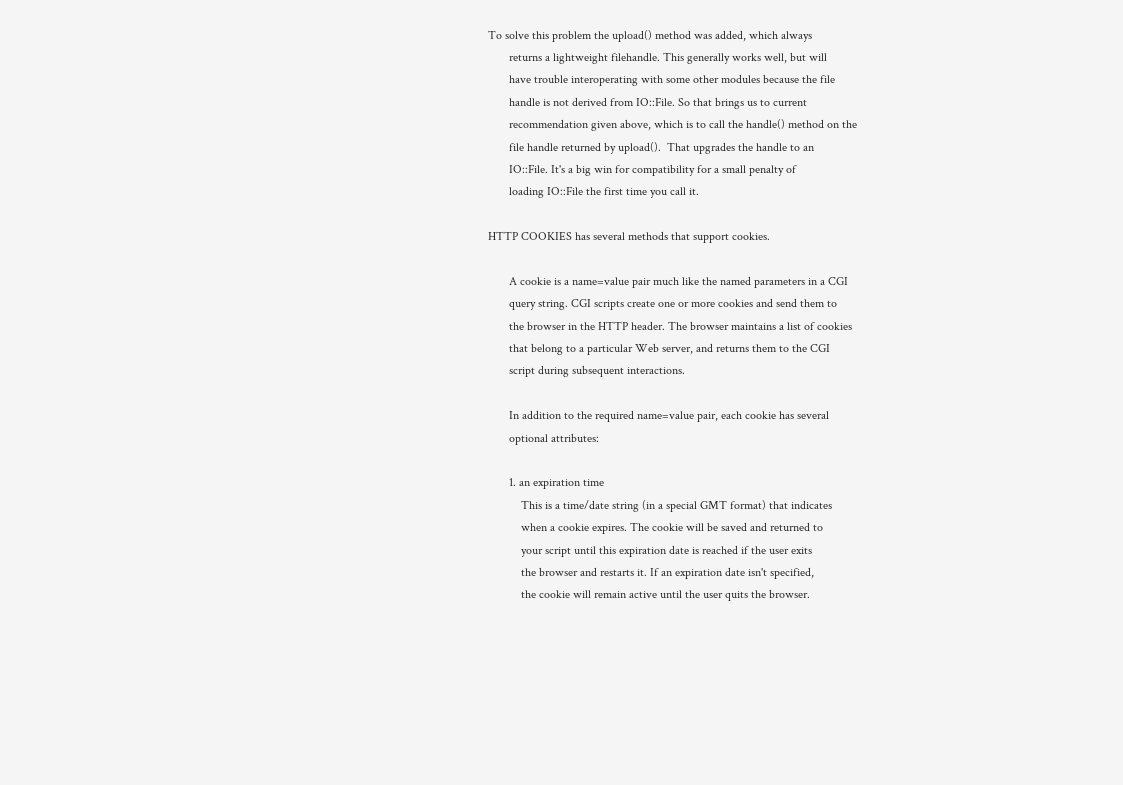To solve this problem the upload() method was added, which always
       returns a lightweight filehandle. This generally works well, but will
       have trouble interoperating with some other modules because the file
       handle is not derived from IO::File. So that brings us to current
       recommendation given above, which is to call the handle() method on the
       file handle returned by upload().  That upgrades the handle to an
       IO::File. It's a big win for compatibility for a small penalty of
       loading IO::File the first time you call it.

HTTP COOKIES has several methods that support cookies.

       A cookie is a name=value pair much like the named parameters in a CGI
       query string. CGI scripts create one or more cookies and send them to
       the browser in the HTTP header. The browser maintains a list of cookies
       that belong to a particular Web server, and returns them to the CGI
       script during subsequent interactions.

       In addition to the required name=value pair, each cookie has several
       optional attributes:

       1. an expiration time
           This is a time/date string (in a special GMT format) that indicates
           when a cookie expires. The cookie will be saved and returned to
           your script until this expiration date is reached if the user exits
           the browser and restarts it. If an expiration date isn't specified,
           the cookie will remain active until the user quits the browser.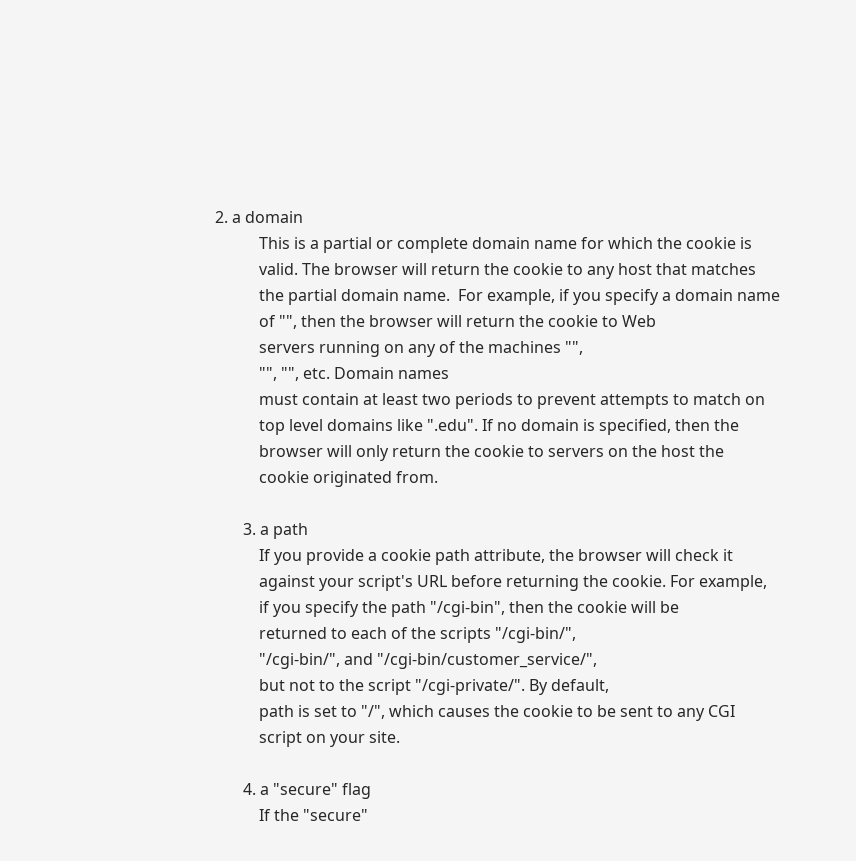2. a domain
           This is a partial or complete domain name for which the cookie is
           valid. The browser will return the cookie to any host that matches
           the partial domain name.  For example, if you specify a domain name
           of "", then the browser will return the cookie to Web
           servers running on any of the machines "",
           "", "", etc. Domain names
           must contain at least two periods to prevent attempts to match on
           top level domains like ".edu". If no domain is specified, then the
           browser will only return the cookie to servers on the host the
           cookie originated from.

       3. a path
           If you provide a cookie path attribute, the browser will check it
           against your script's URL before returning the cookie. For example,
           if you specify the path "/cgi-bin", then the cookie will be
           returned to each of the scripts "/cgi-bin/",
           "/cgi-bin/", and "/cgi-bin/customer_service/",
           but not to the script "/cgi-private/". By default,
           path is set to "/", which causes the cookie to be sent to any CGI
           script on your site.

       4. a "secure" flag
           If the "secure"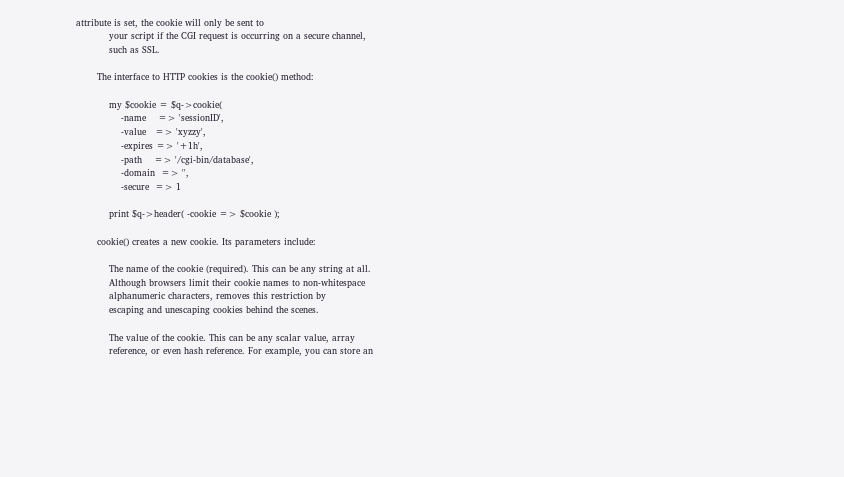attribute is set, the cookie will only be sent to
           your script if the CGI request is occurring on a secure channel,
           such as SSL.

       The interface to HTTP cookies is the cookie() method:

           my $cookie = $q->cookie(
               -name    => 'sessionID',
               -value   => 'xyzzy',
               -expires => '+1h',
               -path    => '/cgi-bin/database',
               -domain  => '',
               -secure  => 1

           print $q->header( -cookie => $cookie );

       cookie() creates a new cookie. Its parameters include:

           The name of the cookie (required). This can be any string at all.
           Although browsers limit their cookie names to non-whitespace
           alphanumeric characters, removes this restriction by
           escaping and unescaping cookies behind the scenes.

           The value of the cookie. This can be any scalar value, array
           reference, or even hash reference. For example, you can store an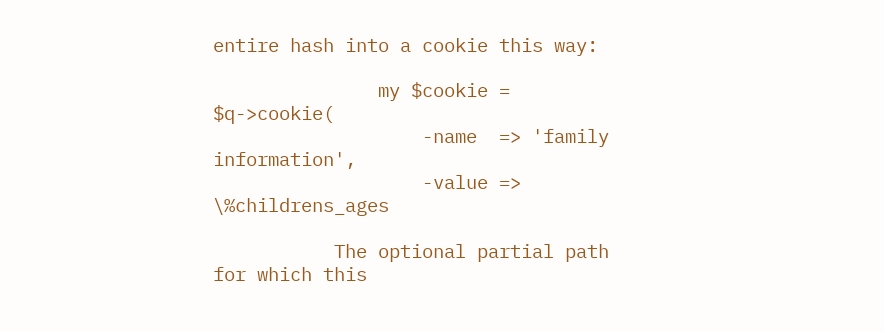entire hash into a cookie this way:

               my $cookie = $q->cookie(
                   -name  => 'family information',
                   -value => \%childrens_ages

           The optional partial path for which this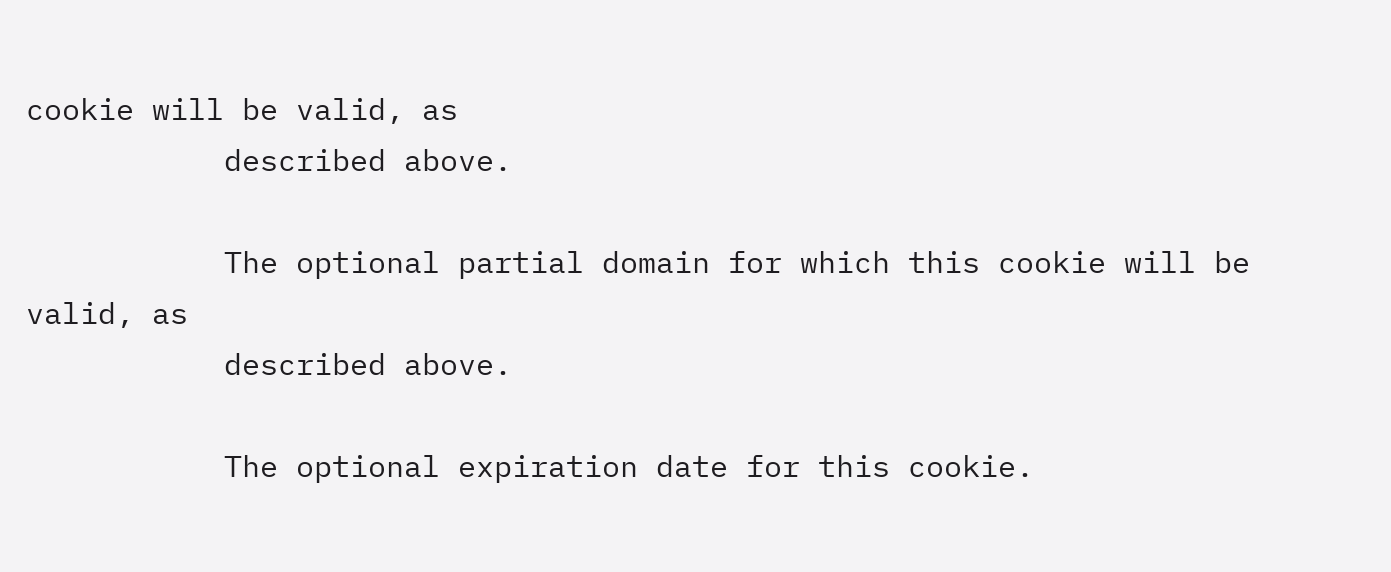cookie will be valid, as
           described above.

           The optional partial domain for which this cookie will be valid, as
           described above.

           The optional expiration date for this cookie.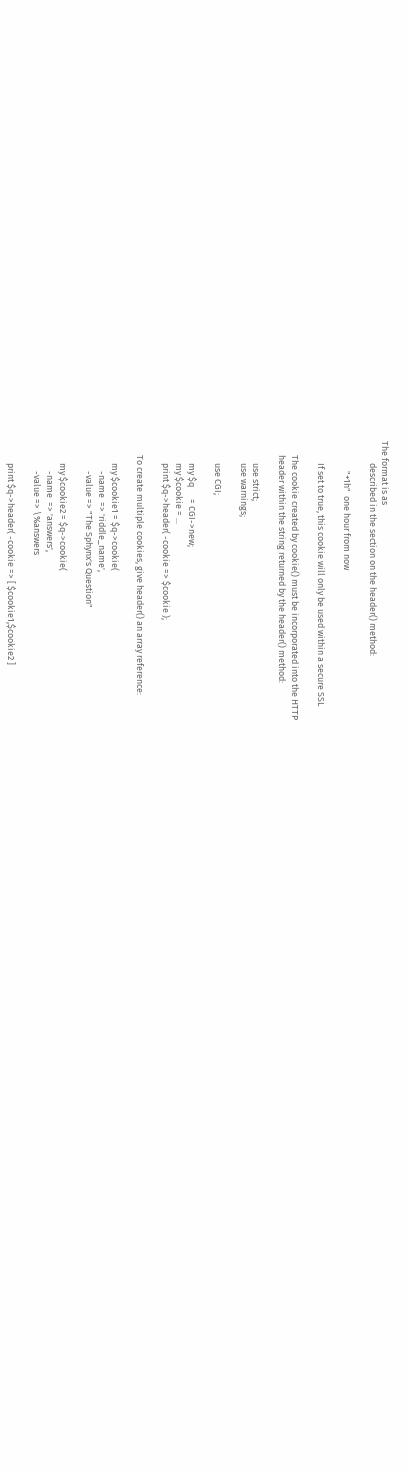The format is as
           described in the section on the header() method:

               "+1h"  one hour from now

           If set to true, this cookie will only be used within a secure SSL

       The cookie created by cookie() must be incorporated into the HTTP
       header within the string returned by the header() method:

           use strict;
           use warnings;

           use CGI;

           my $q      = CGI->new;
           my $cookie = ...
           print $q->header( -cookie => $cookie );

       To create multiple cookies, give header() an array reference:

           my $cookie1 = $q->cookie(
               -name  => 'riddle_name',
               -value => "The Sphynx's Question"

           my $cookie2 = $q->cookie(
               -name  => 'answers',
               -value => \%answers

           print $q->header( -cookie => [ $cookie1,$cookie2 ]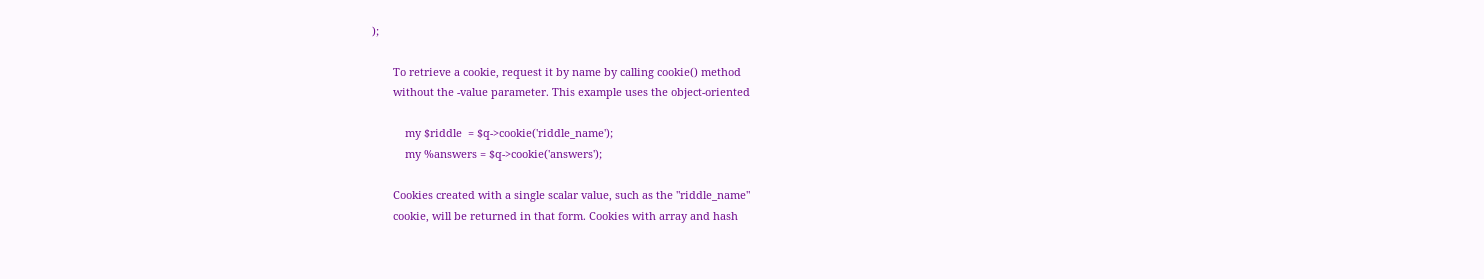);

       To retrieve a cookie, request it by name by calling cookie() method
       without the -value parameter. This example uses the object-oriented

           my $riddle  = $q->cookie('riddle_name');
           my %answers = $q->cookie('answers');

       Cookies created with a single scalar value, such as the "riddle_name"
       cookie, will be returned in that form. Cookies with array and hash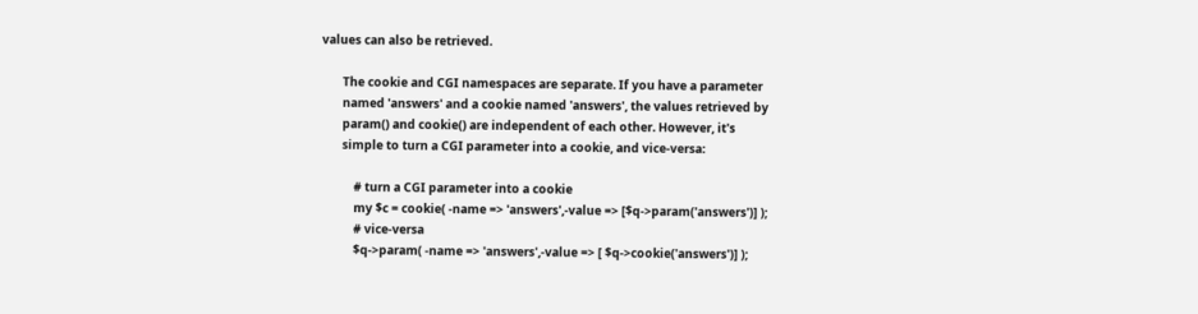values can also be retrieved.

       The cookie and CGI namespaces are separate. If you have a parameter
       named 'answers' and a cookie named 'answers', the values retrieved by
       param() and cookie() are independent of each other. However, it's
       simple to turn a CGI parameter into a cookie, and vice-versa:

           # turn a CGI parameter into a cookie
           my $c = cookie( -name => 'answers',-value => [$q->param('answers')] );
           # vice-versa
           $q->param( -name => 'answers',-value => [ $q->cookie('answers')] );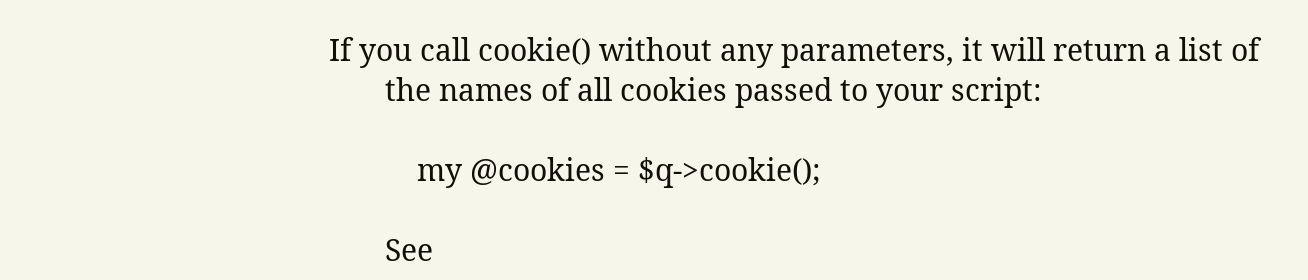If you call cookie() without any parameters, it will return a list of
       the names of all cookies passed to your script:

           my @cookies = $q->cookie();

       See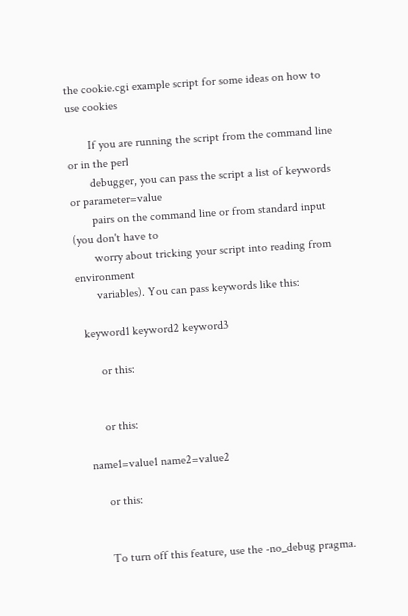the cookie.cgi example script for some ideas on how to use cookies

       If you are running the script from the command line or in the perl
       debugger, you can pass the script a list of keywords or parameter=value
       pairs on the command line or from standard input (you don't have to
       worry about tricking your script into reading from environment
       variables). You can pass keywords like this:

  keyword1 keyword2 keyword3

       or this:


       or this:

  name1=value1 name2=value2

       or this:


       To turn off this feature, use the -no_debug pragma.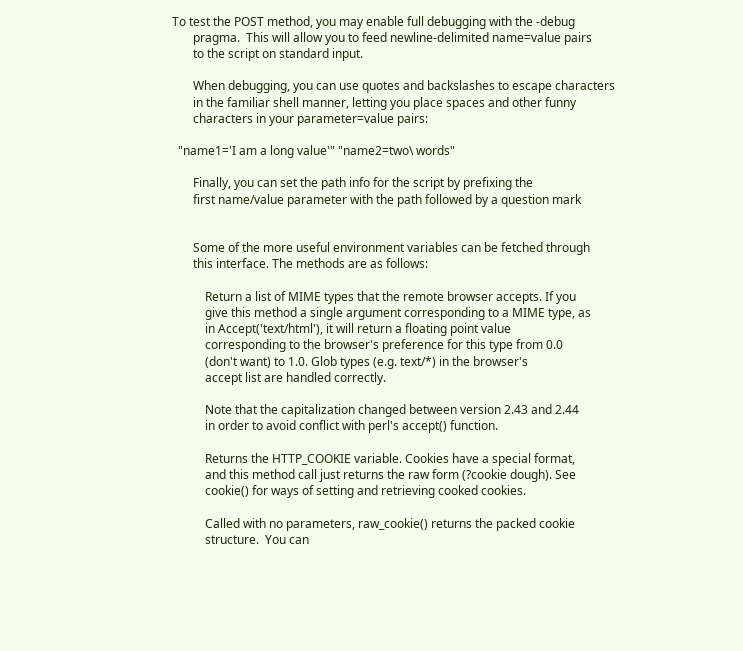To test the POST method, you may enable full debugging with the -debug
       pragma.  This will allow you to feed newline-delimited name=value pairs
       to the script on standard input.

       When debugging, you can use quotes and backslashes to escape characters
       in the familiar shell manner, letting you place spaces and other funny
       characters in your parameter=value pairs:

  "name1='I am a long value'" "name2=two\ words"

       Finally, you can set the path info for the script by prefixing the
       first name/value parameter with the path followed by a question mark


       Some of the more useful environment variables can be fetched through
       this interface. The methods are as follows:

           Return a list of MIME types that the remote browser accepts. If you
           give this method a single argument corresponding to a MIME type, as
           in Accept('text/html'), it will return a floating point value
           corresponding to the browser's preference for this type from 0.0
           (don't want) to 1.0. Glob types (e.g. text/*) in the browser's
           accept list are handled correctly.

           Note that the capitalization changed between version 2.43 and 2.44
           in order to avoid conflict with perl's accept() function.

           Returns the HTTP_COOKIE variable. Cookies have a special format,
           and this method call just returns the raw form (?cookie dough). See
           cookie() for ways of setting and retrieving cooked cookies.

           Called with no parameters, raw_cookie() returns the packed cookie
           structure.  You can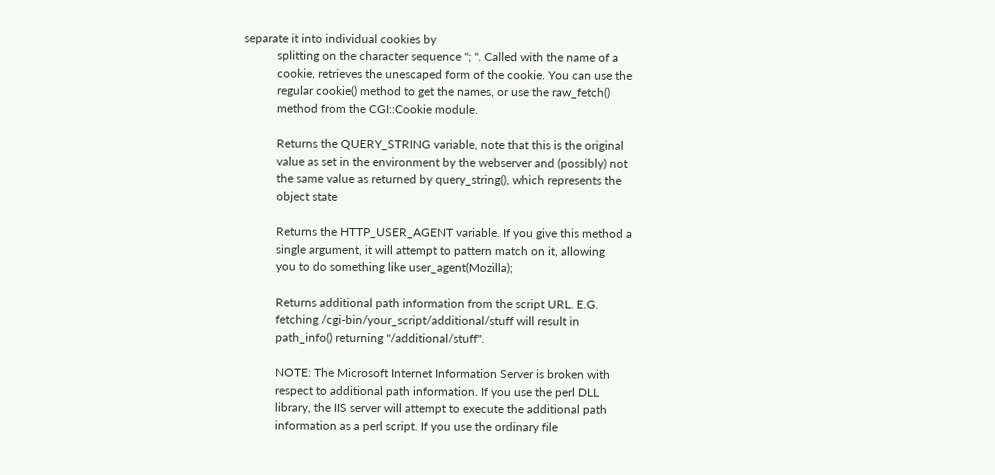separate it into individual cookies by
           splitting on the character sequence "; ". Called with the name of a
           cookie, retrieves the unescaped form of the cookie. You can use the
           regular cookie() method to get the names, or use the raw_fetch()
           method from the CGI::Cookie module.

           Returns the QUERY_STRING variable, note that this is the original
           value as set in the environment by the webserver and (possibly) not
           the same value as returned by query_string(), which represents the
           object state

           Returns the HTTP_USER_AGENT variable. If you give this method a
           single argument, it will attempt to pattern match on it, allowing
           you to do something like user_agent(Mozilla);

           Returns additional path information from the script URL. E.G.
           fetching /cgi-bin/your_script/additional/stuff will result in
           path_info() returning "/additional/stuff".

           NOTE: The Microsoft Internet Information Server is broken with
           respect to additional path information. If you use the perl DLL
           library, the IIS server will attempt to execute the additional path
           information as a perl script. If you use the ordinary file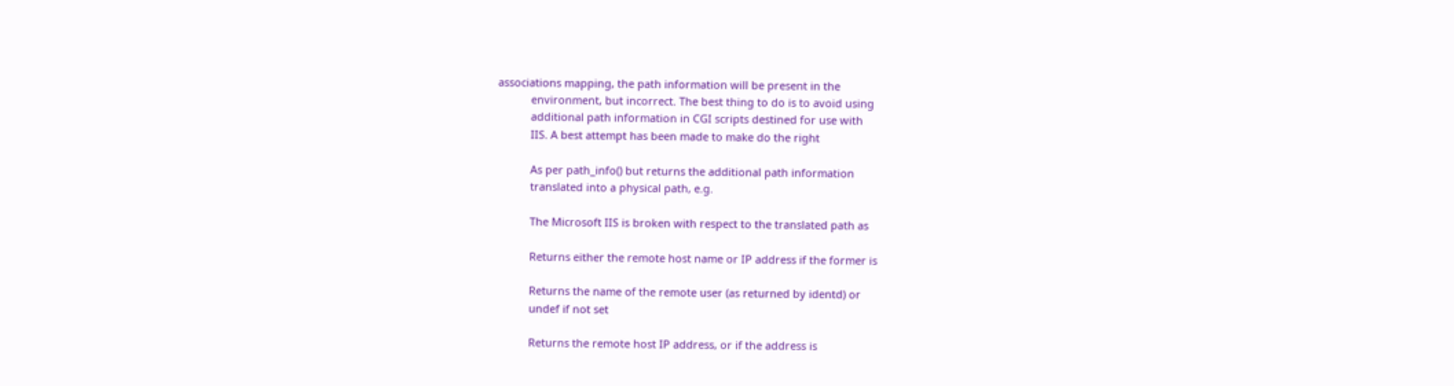associations mapping, the path information will be present in the
           environment, but incorrect. The best thing to do is to avoid using
           additional path information in CGI scripts destined for use with
           IIS. A best attempt has been made to make do the right

           As per path_info() but returns the additional path information
           translated into a physical path, e.g.

           The Microsoft IIS is broken with respect to the translated path as

           Returns either the remote host name or IP address if the former is

           Returns the name of the remote user (as returned by identd) or
           undef if not set

           Returns the remote host IP address, or if the address is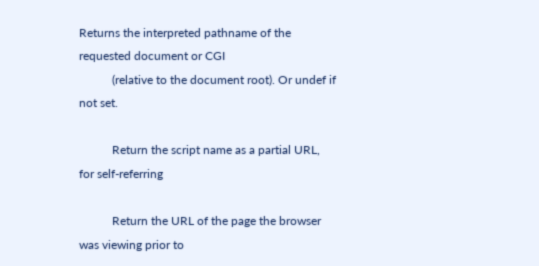Returns the interpreted pathname of the requested document or CGI
           (relative to the document root). Or undef if not set.

           Return the script name as a partial URL, for self-referring

           Return the URL of the page the browser was viewing prior to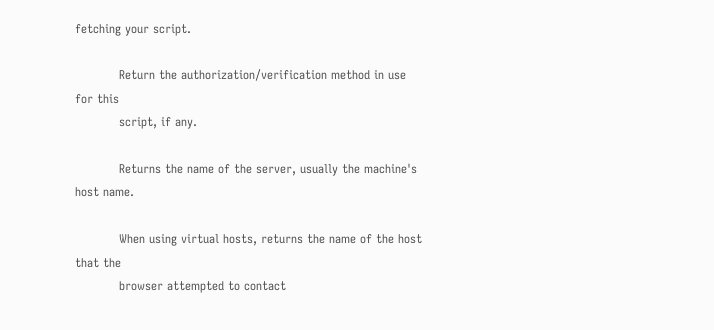fetching your script.

           Return the authorization/verification method in use for this
           script, if any.

           Returns the name of the server, usually the machine's host name.

           When using virtual hosts, returns the name of the host that the
           browser attempted to contact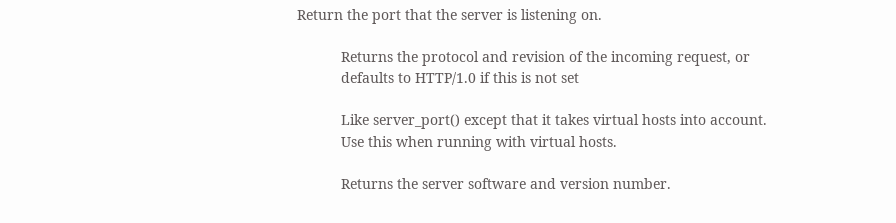Return the port that the server is listening on.

           Returns the protocol and revision of the incoming request, or
           defaults to HTTP/1.0 if this is not set

           Like server_port() except that it takes virtual hosts into account.
           Use this when running with virtual hosts.

           Returns the server software and version number.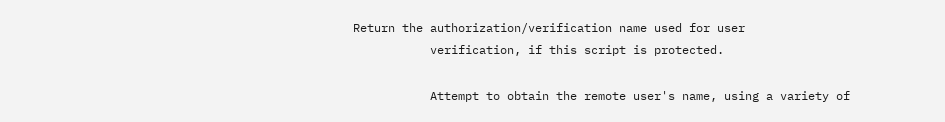Return the authorization/verification name used for user
           verification, if this script is protected.

           Attempt to obtain the remote user's name, using a variety of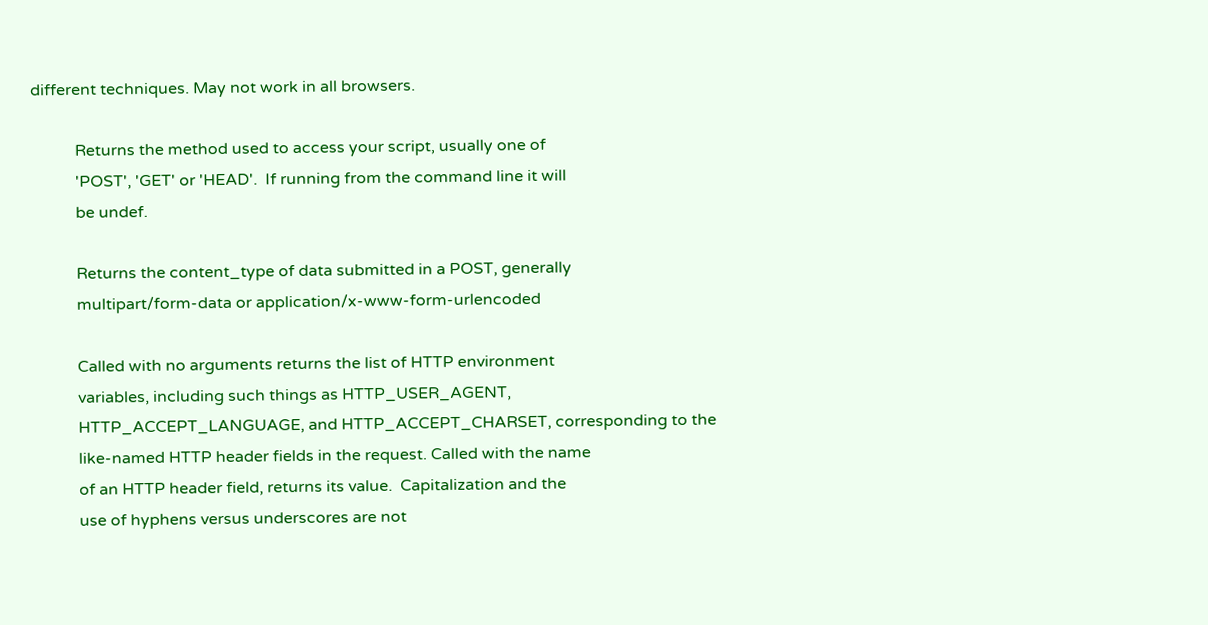different techniques. May not work in all browsers.

           Returns the method used to access your script, usually one of
           'POST', 'GET' or 'HEAD'.  If running from the command line it will
           be undef.

           Returns the content_type of data submitted in a POST, generally
           multipart/form-data or application/x-www-form-urlencoded

           Called with no arguments returns the list of HTTP environment
           variables, including such things as HTTP_USER_AGENT,
           HTTP_ACCEPT_LANGUAGE, and HTTP_ACCEPT_CHARSET, corresponding to the
           like-named HTTP header fields in the request. Called with the name
           of an HTTP header field, returns its value.  Capitalization and the
           use of hyphens versus underscores are not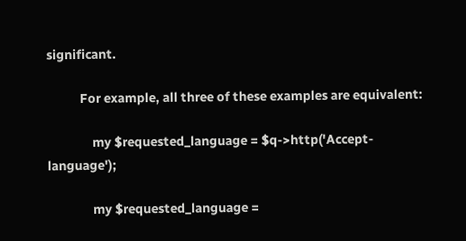significant.

           For example, all three of these examples are equivalent:

               my $requested_language = $q->http('Accept-language');

               my $requested_language =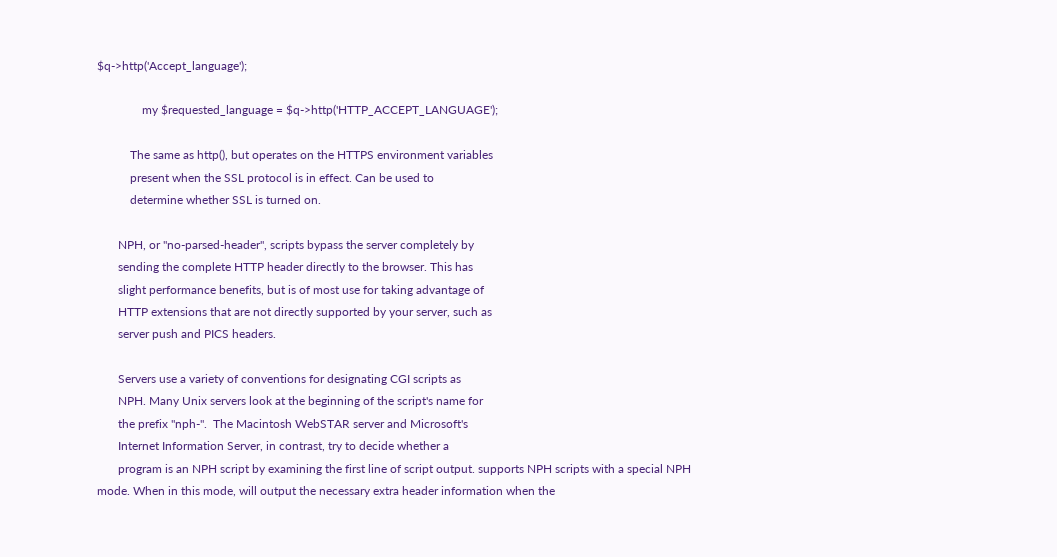$q->http('Accept_language');

               my $requested_language = $q->http('HTTP_ACCEPT_LANGUAGE');

           The same as http(), but operates on the HTTPS environment variables
           present when the SSL protocol is in effect. Can be used to
           determine whether SSL is turned on.

       NPH, or "no-parsed-header", scripts bypass the server completely by
       sending the complete HTTP header directly to the browser. This has
       slight performance benefits, but is of most use for taking advantage of
       HTTP extensions that are not directly supported by your server, such as
       server push and PICS headers.

       Servers use a variety of conventions for designating CGI scripts as
       NPH. Many Unix servers look at the beginning of the script's name for
       the prefix "nph-".  The Macintosh WebSTAR server and Microsoft's
       Internet Information Server, in contrast, try to decide whether a
       program is an NPH script by examining the first line of script output. supports NPH scripts with a special NPH mode. When in this mode, will output the necessary extra header information when the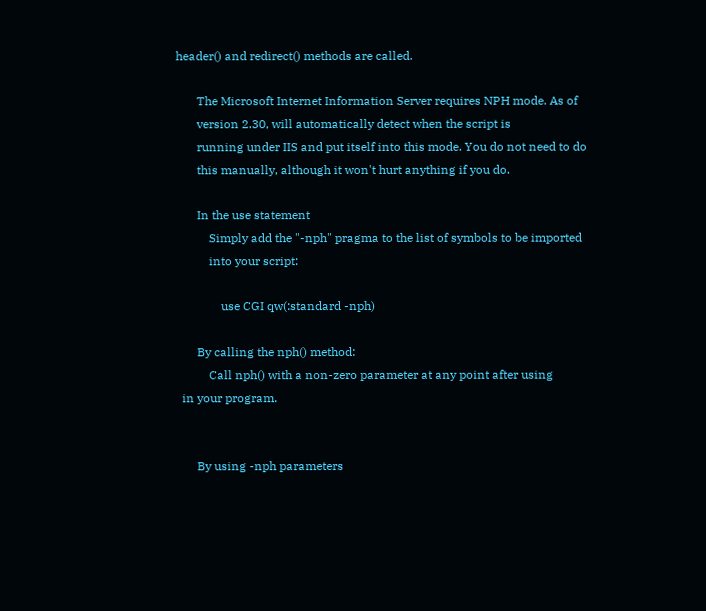header() and redirect() methods are called.

       The Microsoft Internet Information Server requires NPH mode. As of
       version 2.30, will automatically detect when the script is
       running under IIS and put itself into this mode. You do not need to do
       this manually, although it won't hurt anything if you do.

       In the use statement
           Simply add the "-nph" pragma to the list of symbols to be imported
           into your script:

               use CGI qw(:standard -nph)

       By calling the nph() method:
           Call nph() with a non-zero parameter at any point after using
  in your program.


       By using -nph parameters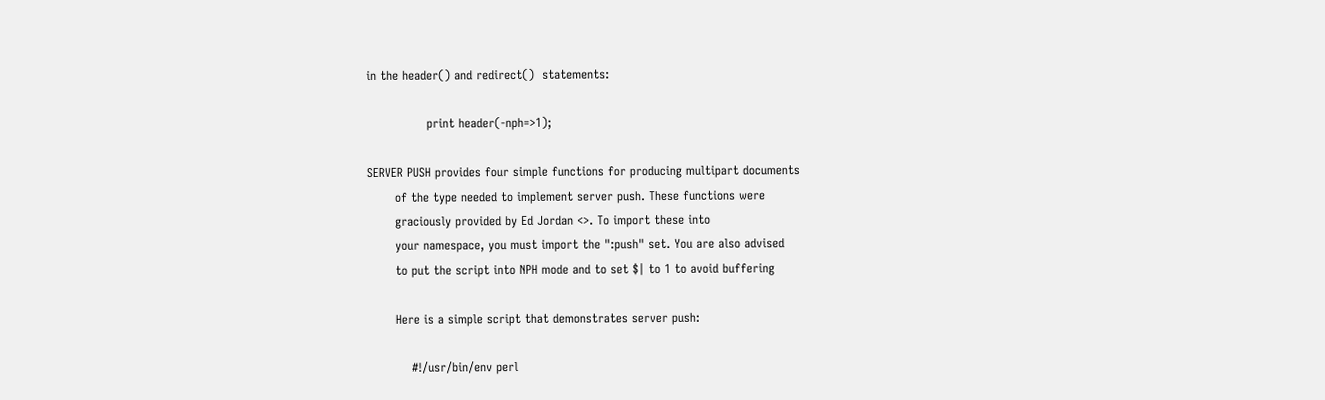in the header() and redirect()  statements:

               print header(-nph=>1);

SERVER PUSH provides four simple functions for producing multipart documents
       of the type needed to implement server push. These functions were
       graciously provided by Ed Jordan <>. To import these into
       your namespace, you must import the ":push" set. You are also advised
       to put the script into NPH mode and to set $| to 1 to avoid buffering

       Here is a simple script that demonstrates server push:

           #!/usr/bin/env perl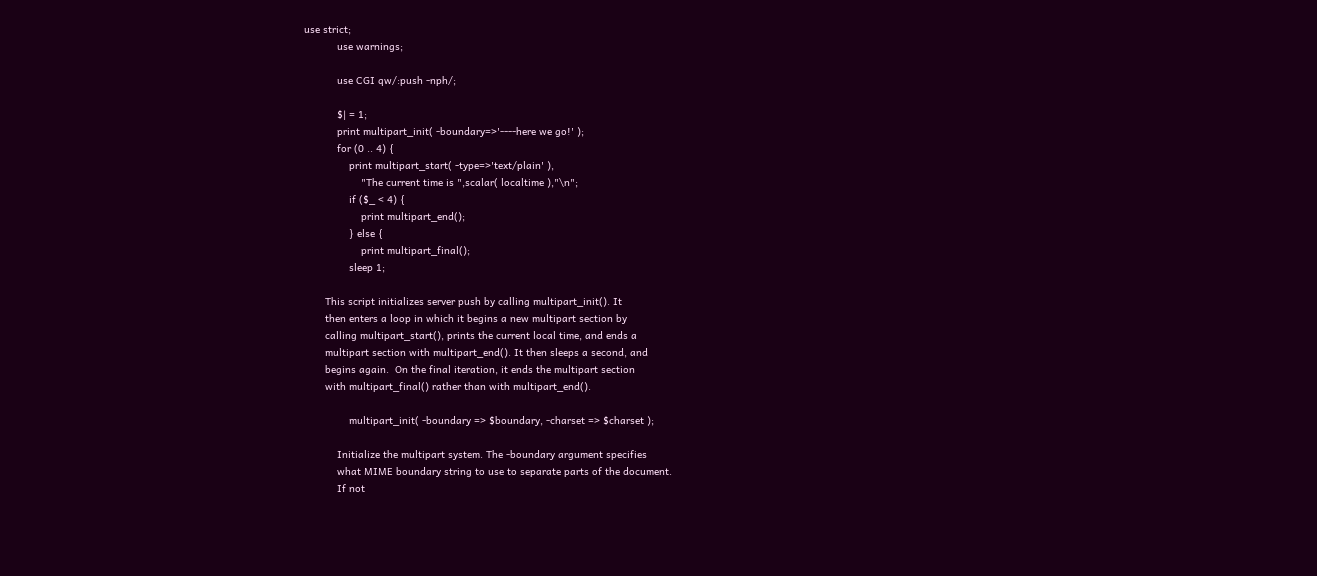use strict;
           use warnings;

           use CGI qw/:push -nph/;

           $| = 1;
           print multipart_init( -boundary=>'----here we go!' );
           for (0 .. 4) {
               print multipart_start( -type=>'text/plain' ),
                   "The current time is ",scalar( localtime ),"\n";
               if ($_ < 4) {
                   print multipart_end();
               } else {
                   print multipart_final();
               sleep 1;

       This script initializes server push by calling multipart_init(). It
       then enters a loop in which it begins a new multipart section by
       calling multipart_start(), prints the current local time, and ends a
       multipart section with multipart_end(). It then sleeps a second, and
       begins again.  On the final iteration, it ends the multipart section
       with multipart_final() rather than with multipart_end().

               multipart_init( -boundary => $boundary, -charset => $charset );

           Initialize the multipart system. The -boundary argument specifies
           what MIME boundary string to use to separate parts of the document.
           If not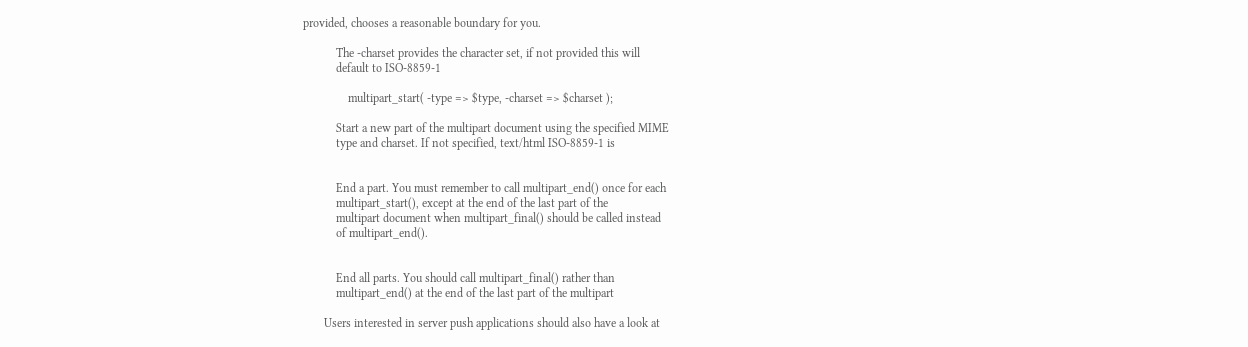provided, chooses a reasonable boundary for you.

           The -charset provides the character set, if not provided this will
           default to ISO-8859-1

               multipart_start( -type => $type, -charset => $charset );

           Start a new part of the multipart document using the specified MIME
           type and charset. If not specified, text/html ISO-8859-1 is


           End a part. You must remember to call multipart_end() once for each
           multipart_start(), except at the end of the last part of the
           multipart document when multipart_final() should be called instead
           of multipart_end().


           End all parts. You should call multipart_final() rather than
           multipart_end() at the end of the last part of the multipart

       Users interested in server push applications should also have a look at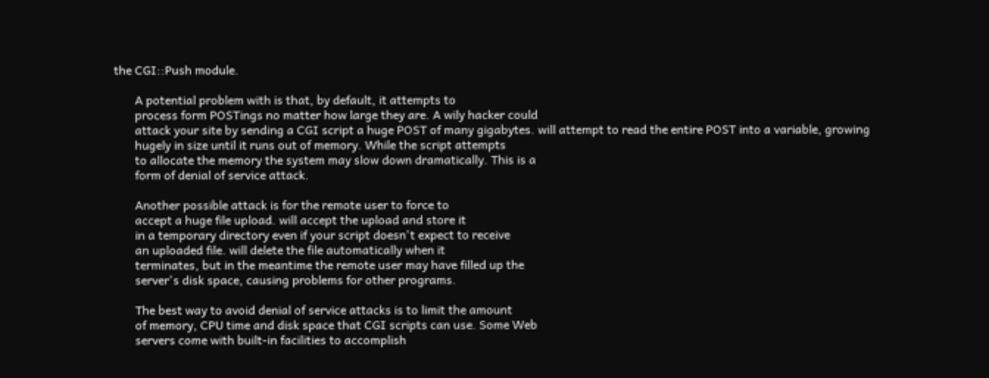the CGI::Push module.

       A potential problem with is that, by default, it attempts to
       process form POSTings no matter how large they are. A wily hacker could
       attack your site by sending a CGI script a huge POST of many gigabytes. will attempt to read the entire POST into a variable, growing
       hugely in size until it runs out of memory. While the script attempts
       to allocate the memory the system may slow down dramatically. This is a
       form of denial of service attack.

       Another possible attack is for the remote user to force to
       accept a huge file upload. will accept the upload and store it
       in a temporary directory even if your script doesn't expect to receive
       an uploaded file. will delete the file automatically when it
       terminates, but in the meantime the remote user may have filled up the
       server's disk space, causing problems for other programs.

       The best way to avoid denial of service attacks is to limit the amount
       of memory, CPU time and disk space that CGI scripts can use. Some Web
       servers come with built-in facilities to accomplish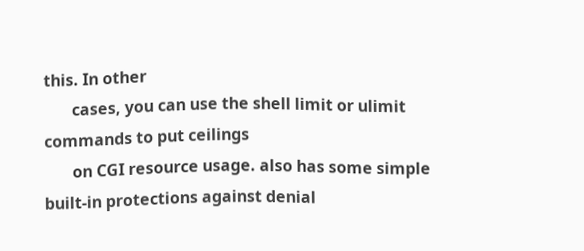this. In other
       cases, you can use the shell limit or ulimit commands to put ceilings
       on CGI resource usage. also has some simple built-in protections against denial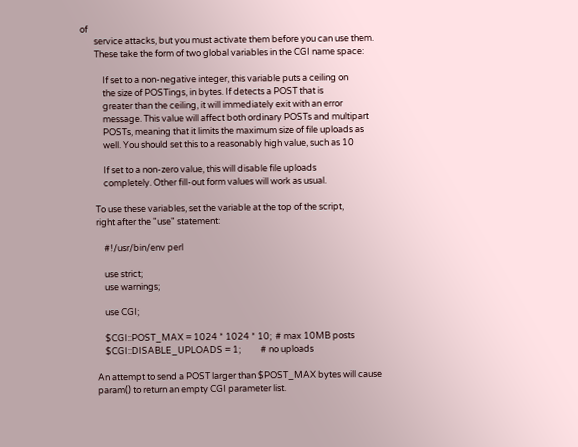of
       service attacks, but you must activate them before you can use them.
       These take the form of two global variables in the CGI name space:

           If set to a non-negative integer, this variable puts a ceiling on
           the size of POSTings, in bytes. If detects a POST that is
           greater than the ceiling, it will immediately exit with an error
           message. This value will affect both ordinary POSTs and multipart
           POSTs, meaning that it limits the maximum size of file uploads as
           well. You should set this to a reasonably high value, such as 10

           If set to a non-zero value, this will disable file uploads
           completely. Other fill-out form values will work as usual.

       To use these variables, set the variable at the top of the script,
       right after the "use" statement:

           #!/usr/bin/env perl

           use strict;
           use warnings;

           use CGI;

           $CGI::POST_MAX = 1024 * 1024 * 10;  # max 10MB posts
           $CGI::DISABLE_UPLOADS = 1;          # no uploads

       An attempt to send a POST larger than $POST_MAX bytes will cause
       param() to return an empty CGI parameter list.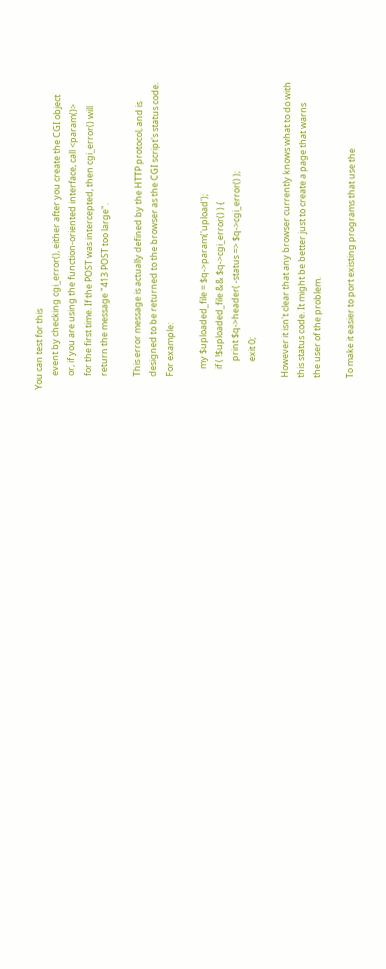You can test for this
       event by checking cgi_error(), either after you create the CGI object
       or, if you are using the function-oriented interface, call <param()>
       for the first time. If the POST was intercepted, then cgi_error() will
       return the message "413 POST too large".

       This error message is actually defined by the HTTP protocol, and is
       designed to be returned to the browser as the CGI script's status code.
       For example:

           my $uploaded_file = $q->param('upload');
           if ( !$uploaded_file && $q->cgi_error() ) {
               print $q->header( -status => $q->cgi_error() );
               exit 0;

       However it isn't clear that any browser currently knows what to do with
       this status code. It might be better just to create a page that warns
       the user of the problem.

       To make it easier to port existing programs that use the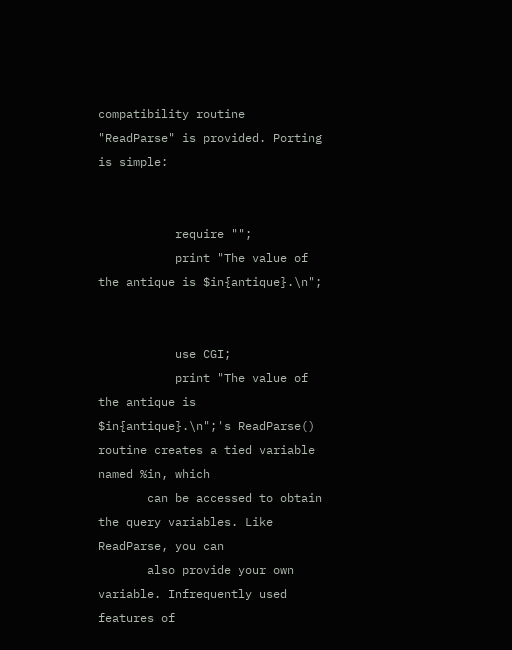compatibility routine "ReadParse" is provided. Porting is simple:


           require "";
           print "The value of the antique is $in{antique}.\n";


           use CGI;
           print "The value of the antique is $in{antique}.\n";'s ReadParse() routine creates a tied variable named %in, which
       can be accessed to obtain the query variables. Like ReadParse, you can
       also provide your own variable. Infrequently used features of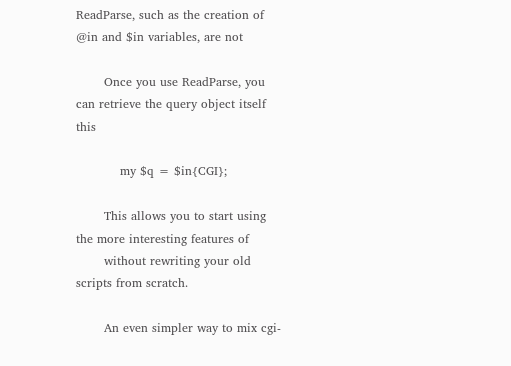ReadParse, such as the creation of @in and $in variables, are not

       Once you use ReadParse, you can retrieve the query object itself this

           my $q = $in{CGI};

       This allows you to start using the more interesting features of
       without rewriting your old scripts from scratch.

       An even simpler way to mix cgi-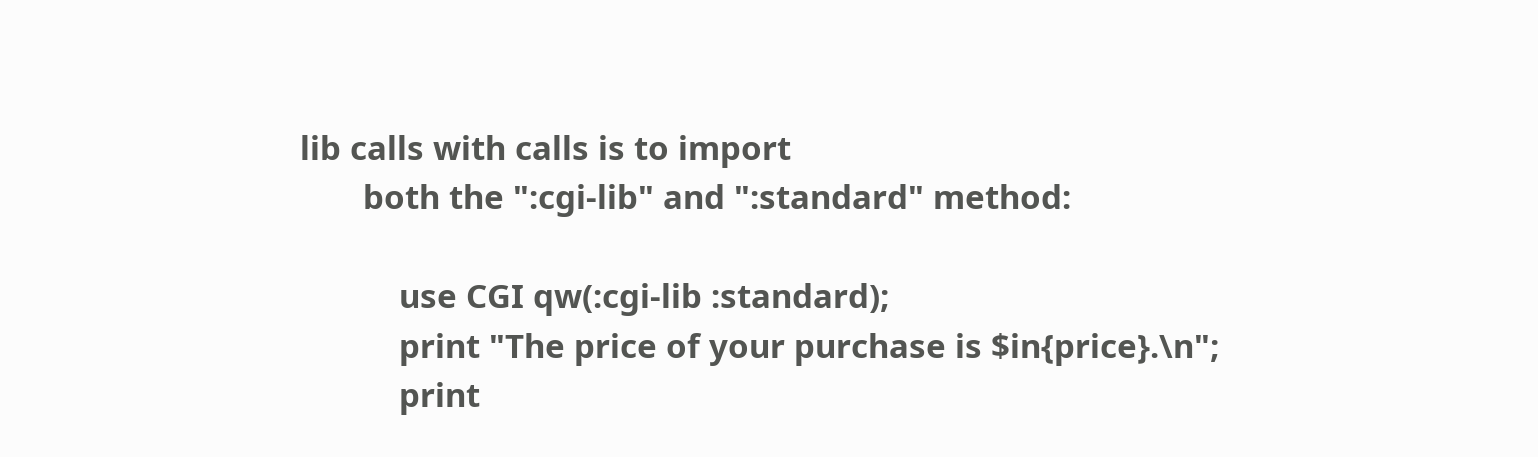lib calls with calls is to import
       both the ":cgi-lib" and ":standard" method:

           use CGI qw(:cgi-lib :standard);
           print "The price of your purchase is $in{price}.\n";
           print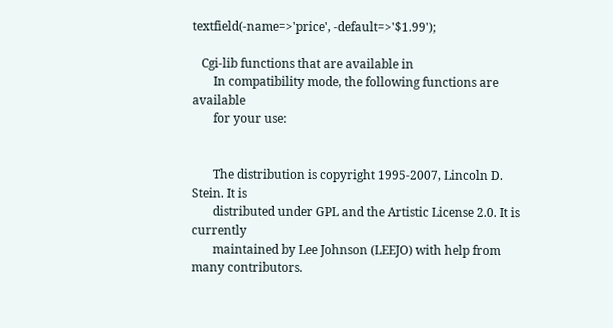textfield(-name=>'price', -default=>'$1.99');

   Cgi-lib functions that are available in
       In compatibility mode, the following functions are available
       for your use:


       The distribution is copyright 1995-2007, Lincoln D. Stein. It is
       distributed under GPL and the Artistic License 2.0. It is currently
       maintained by Lee Johnson (LEEJO) with help from many contributors.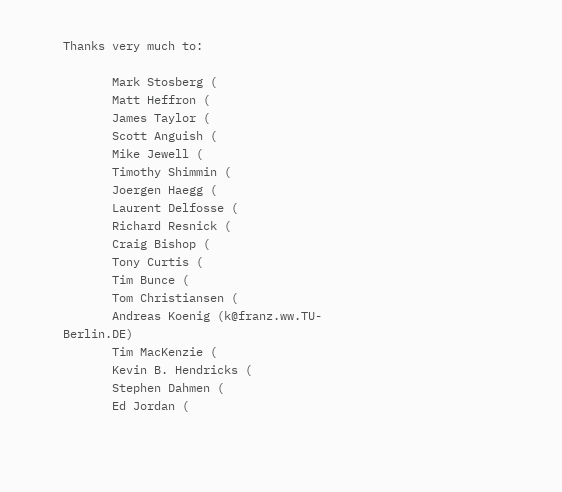Thanks very much to:

       Mark Stosberg (
       Matt Heffron (
       James Taylor (
       Scott Anguish (
       Mike Jewell (
       Timothy Shimmin (
       Joergen Haegg (
       Laurent Delfosse (
       Richard Resnick (
       Craig Bishop (
       Tony Curtis (
       Tim Bunce (
       Tom Christiansen (
       Andreas Koenig (k@franz.ww.TU-Berlin.DE)
       Tim MacKenzie (
       Kevin B. Hendricks (
       Stephen Dahmen (
       Ed Jordan (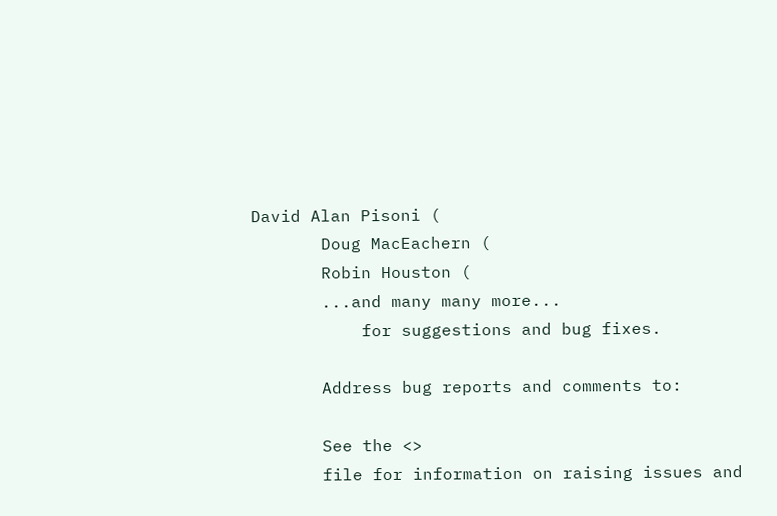David Alan Pisoni (
       Doug MacEachern (
       Robin Houston (
       ...and many many more...
           for suggestions and bug fixes.

       Address bug reports and comments to:

       See the <>
       file for information on raising issues and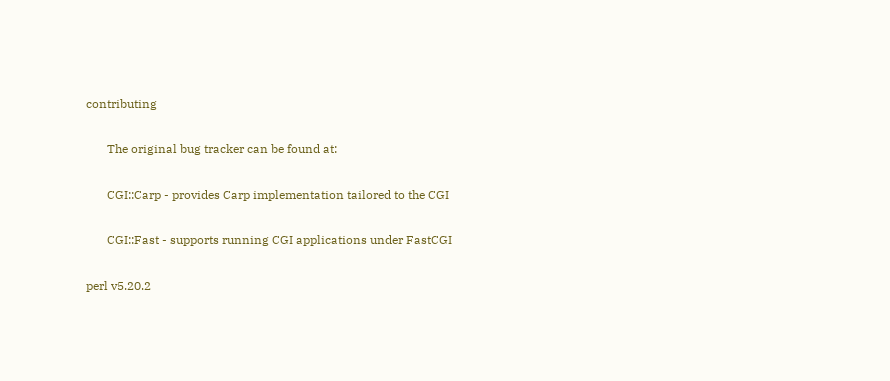contributing

       The original bug tracker can be found at:

       CGI::Carp - provides Carp implementation tailored to the CGI

       CGI::Fast - supports running CGI applications under FastCGI

perl v5.20.2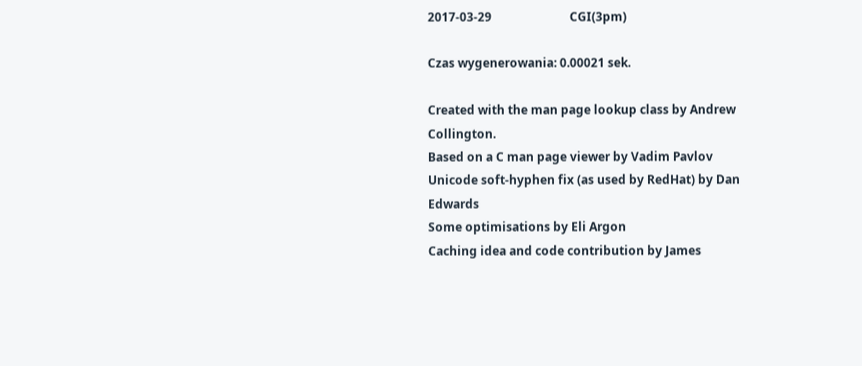2017-03-29                          CGI(3pm)

Czas wygenerowania: 0.00021 sek.

Created with the man page lookup class by Andrew Collington.
Based on a C man page viewer by Vadim Pavlov
Unicode soft-hyphen fix (as used by RedHat) by Dan Edwards
Some optimisations by Eli Argon
Caching idea and code contribution by James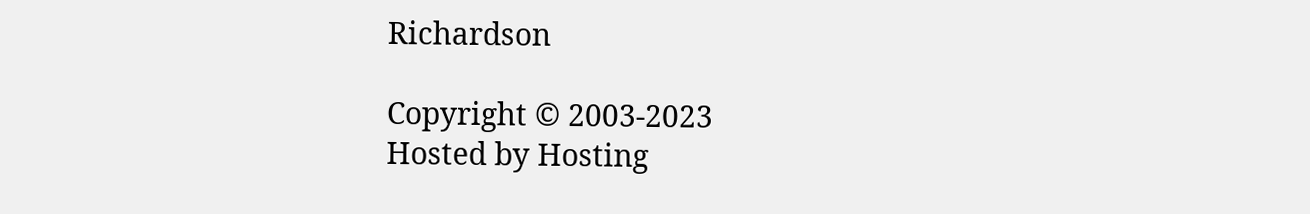Richardson

Copyright © 2003-2023
Hosted by Hosting